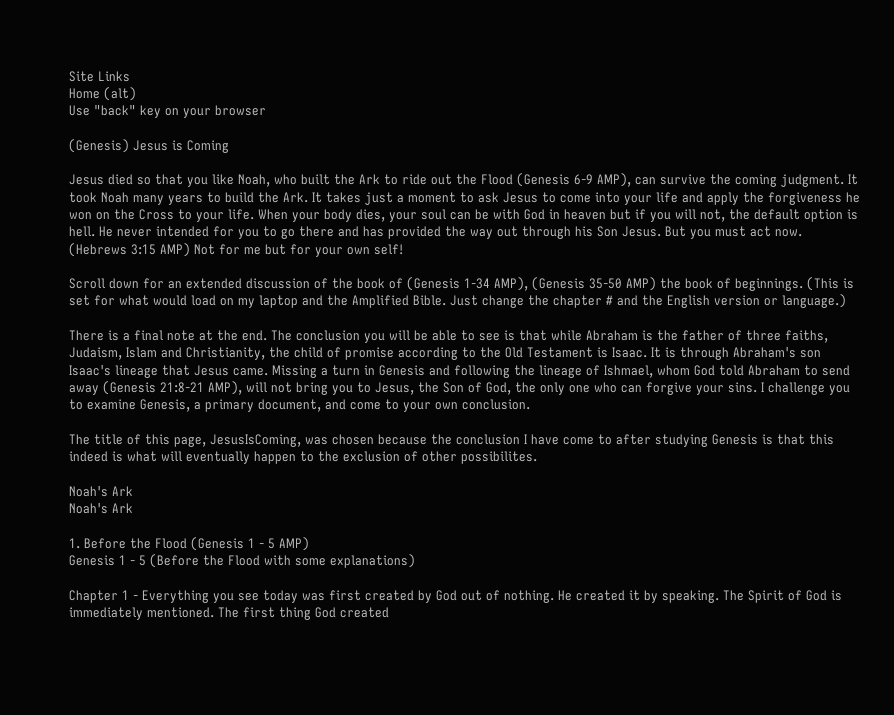Site Links
Home (alt)
Use "back" key on your browser

(Genesis) Jesus is Coming

Jesus died so that you like Noah, who built the Ark to ride out the Flood (Genesis 6-9 AMP), can survive the coming judgment. It took Noah many years to build the Ark. It takes just a moment to ask Jesus to come into your life and apply the forgiveness he won on the Cross to your life. When your body dies, your soul can be with God in heaven but if you will not, the default option is hell. He never intended for you to go there and has provided the way out through his Son Jesus. But you must act now. (Hebrews 3:15 AMP) Not for me but for your own self!

Scroll down for an extended discussion of the book of (Genesis 1-34 AMP), (Genesis 35-50 AMP) the book of beginnings. (This is set for what would load on my laptop and the Amplified Bible. Just change the chapter # and the English version or language.)

There is a final note at the end. The conclusion you will be able to see is that while Abraham is the father of three faiths, Judaism, Islam and Christianity, the child of promise according to the Old Testament is Isaac. It is through Abraham's son Isaac's lineage that Jesus came. Missing a turn in Genesis and following the lineage of Ishmael, whom God told Abraham to send away (Genesis 21:8-21 AMP), will not bring you to Jesus, the Son of God, the only one who can forgive your sins. I challenge you to examine Genesis, a primary document, and come to your own conclusion.

The title of this page, JesusIsComing, was chosen because the conclusion I have come to after studying Genesis is that this indeed is what will eventually happen to the exclusion of other possibilites.

Noah's Ark
Noah's Ark

1. Before the Flood (Genesis 1 - 5 AMP)
Genesis 1 - 5 (Before the Flood with some explanations)

Chapter 1 - Everything you see today was first created by God out of nothing. He created it by speaking. The Spirit of God is immediately mentioned. The first thing God created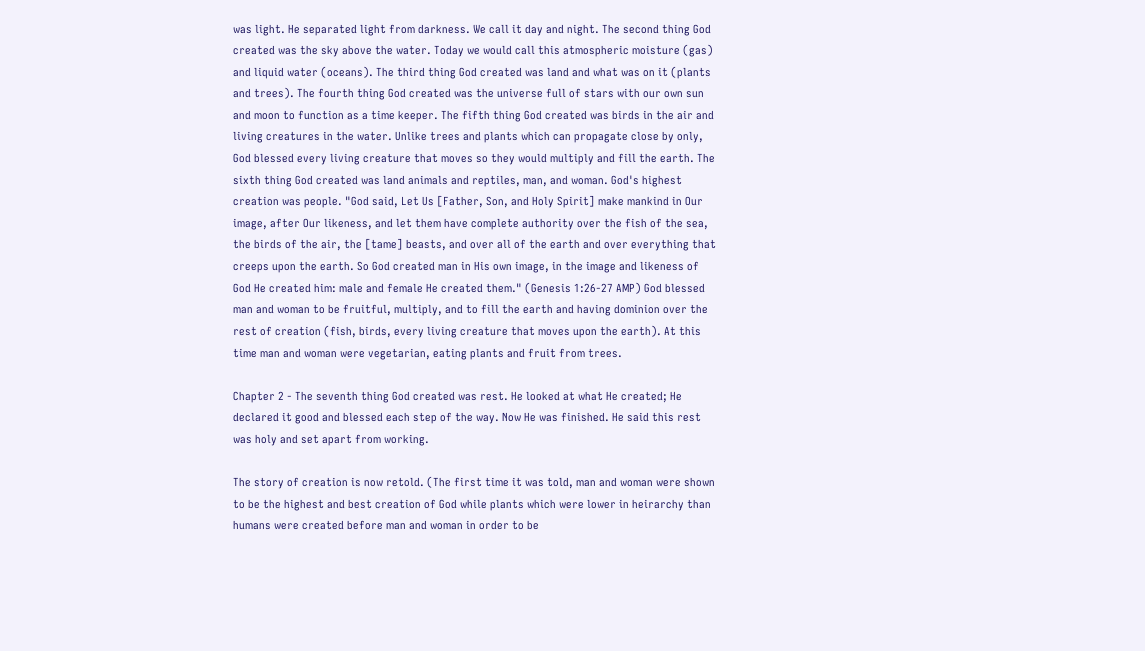was light. He separated light from darkness. We call it day and night. The second thing God created was the sky above the water. Today we would call this atmospheric moisture (gas) and liquid water (oceans). The third thing God created was land and what was on it (plants and trees). The fourth thing God created was the universe full of stars with our own sun and moon to function as a time keeper. The fifth thing God created was birds in the air and living creatures in the water. Unlike trees and plants which can propagate close by only, God blessed every living creature that moves so they would multiply and fill the earth. The sixth thing God created was land animals and reptiles, man, and woman. God's highest creation was people. "God said, Let Us [Father, Son, and Holy Spirit] make mankind in Our image, after Our likeness, and let them have complete authority over the fish of the sea, the birds of the air, the [tame] beasts, and over all of the earth and over everything that creeps upon the earth. So God created man in His own image, in the image and likeness of God He created him: male and female He created them." (Genesis 1:26-27 AMP) God blessed man and woman to be fruitful, multiply, and to fill the earth and having dominion over the rest of creation (fish, birds, every living creature that moves upon the earth). At this time man and woman were vegetarian, eating plants and fruit from trees.

Chapter 2 - The seventh thing God created was rest. He looked at what He created; He declared it good and blessed each step of the way. Now He was finished. He said this rest was holy and set apart from working.

The story of creation is now retold. (The first time it was told, man and woman were shown to be the highest and best creation of God while plants which were lower in heirarchy than humans were created before man and woman in order to be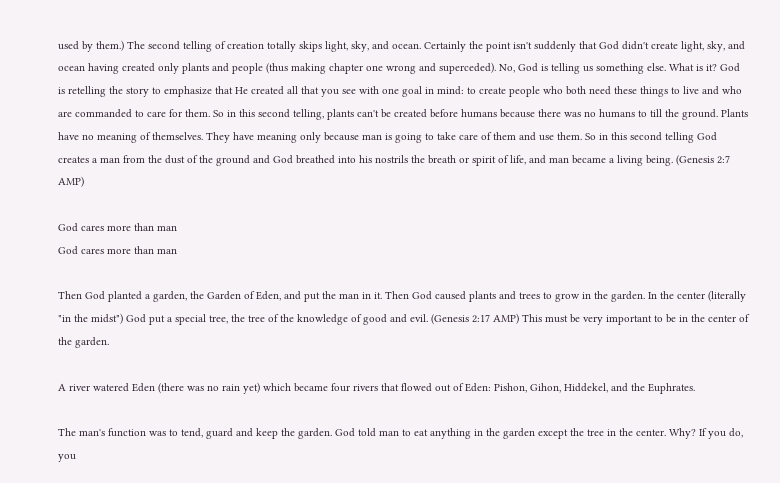used by them.) The second telling of creation totally skips light, sky, and ocean. Certainly the point isn't suddenly that God didn't create light, sky, and ocean having created only plants and people (thus making chapter one wrong and superceded). No, God is telling us something else. What is it? God is retelling the story to emphasize that He created all that you see with one goal in mind: to create people who both need these things to live and who are commanded to care for them. So in this second telling, plants can't be created before humans because there was no humans to till the ground. Plants have no meaning of themselves. They have meaning only because man is going to take care of them and use them. So in this second telling God creates a man from the dust of the ground and God breathed into his nostrils the breath or spirit of life, and man became a living being. (Genesis 2:7 AMP)

God cares more than man
God cares more than man

Then God planted a garden, the Garden of Eden, and put the man in it. Then God caused plants and trees to grow in the garden. In the center (literally "in the midst") God put a special tree, the tree of the knowledge of good and evil. (Genesis 2:17 AMP) This must be very important to be in the center of the garden.

A river watered Eden (there was no rain yet) which became four rivers that flowed out of Eden: Pishon, Gihon, Hiddekel, and the Euphrates.

The man's function was to tend, guard and keep the garden. God told man to eat anything in the garden except the tree in the center. Why? If you do, you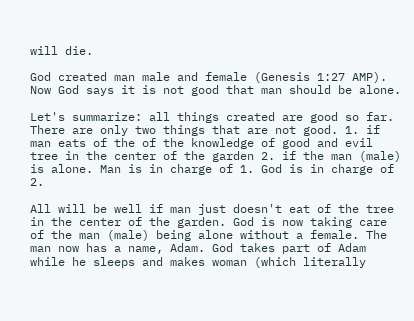will die.

God created man male and female (Genesis 1:27 AMP). Now God says it is not good that man should be alone.

Let's summarize: all things created are good so far. There are only two things that are not good. 1. if man eats of the of the knowledge of good and evil tree in the center of the garden 2. if the man (male) is alone. Man is in charge of 1. God is in charge of 2.

All will be well if man just doesn't eat of the tree in the center of the garden. God is now taking care of the man (male) being alone without a female. The man now has a name, Adam. God takes part of Adam while he sleeps and makes woman (which literally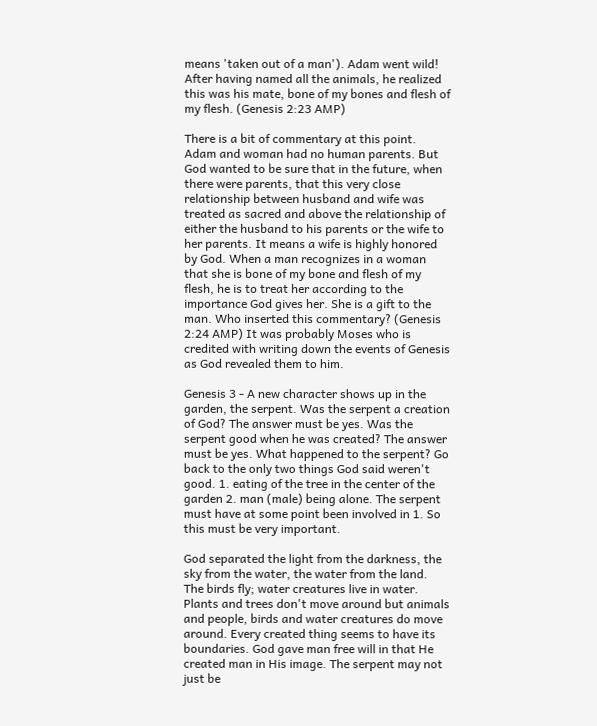means 'taken out of a man'). Adam went wild! After having named all the animals, he realized this was his mate, bone of my bones and flesh of my flesh. (Genesis 2:23 AMP)

There is a bit of commentary at this point. Adam and woman had no human parents. But God wanted to be sure that in the future, when there were parents, that this very close relationship between husband and wife was treated as sacred and above the relationship of either the husband to his parents or the wife to her parents. It means a wife is highly honored by God. When a man recognizes in a woman that she is bone of my bone and flesh of my flesh, he is to treat her according to the importance God gives her. She is a gift to the man. Who inserted this commentary? (Genesis 2:24 AMP) It was probably Moses who is credited with writing down the events of Genesis as God revealed them to him.

Genesis 3 - A new character shows up in the garden, the serpent. Was the serpent a creation of God? The answer must be yes. Was the serpent good when he was created? The answer must be yes. What happened to the serpent? Go back to the only two things God said weren't good. 1. eating of the tree in the center of the garden 2. man (male) being alone. The serpent must have at some point been involved in 1. So this must be very important.

God separated the light from the darkness, the sky from the water, the water from the land. The birds fly; water creatures live in water. Plants and trees don't move around but animals and people, birds and water creatures do move around. Every created thing seems to have its boundaries. God gave man free will in that He created man in His image. The serpent may not just be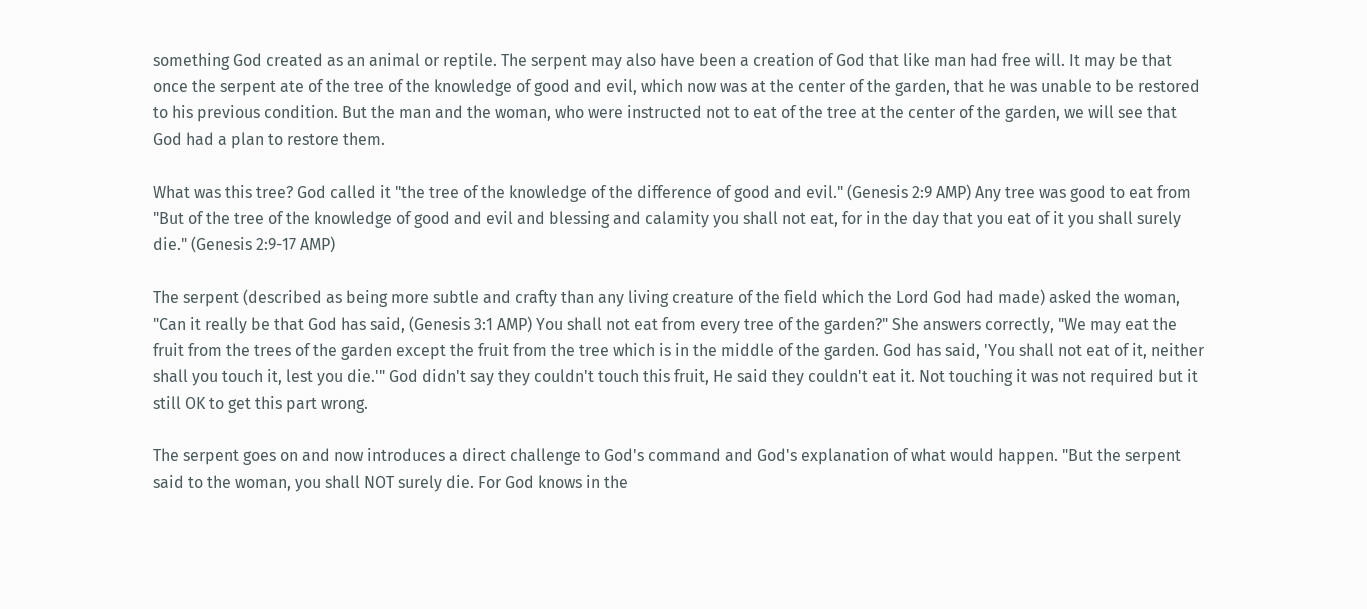something God created as an animal or reptile. The serpent may also have been a creation of God that like man had free will. It may be that once the serpent ate of the tree of the knowledge of good and evil, which now was at the center of the garden, that he was unable to be restored to his previous condition. But the man and the woman, who were instructed not to eat of the tree at the center of the garden, we will see that God had a plan to restore them.

What was this tree? God called it "the tree of the knowledge of the difference of good and evil." (Genesis 2:9 AMP) Any tree was good to eat from "But of the tree of the knowledge of good and evil and blessing and calamity you shall not eat, for in the day that you eat of it you shall surely die." (Genesis 2:9-17 AMP)

The serpent (described as being more subtle and crafty than any living creature of the field which the Lord God had made) asked the woman, "Can it really be that God has said, (Genesis 3:1 AMP) You shall not eat from every tree of the garden?" She answers correctly, "We may eat the fruit from the trees of the garden except the fruit from the tree which is in the middle of the garden. God has said, 'You shall not eat of it, neither shall you touch it, lest you die.'" God didn't say they couldn't touch this fruit, He said they couldn't eat it. Not touching it was not required but it still OK to get this part wrong.

The serpent goes on and now introduces a direct challenge to God's command and God's explanation of what would happen. "But the serpent said to the woman, you shall NOT surely die. For God knows in the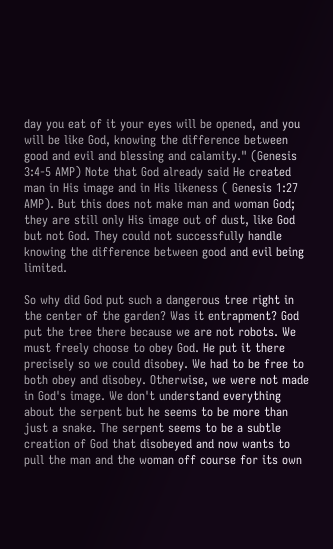day you eat of it your eyes will be opened, and you will be like God, knowing the difference between good and evil and blessing and calamity." (Genesis 3:4-5 AMP) Note that God already said He created man in His image and in His likeness ( Genesis 1:27 AMP). But this does not make man and woman God; they are still only His image out of dust, like God but not God. They could not successfully handle knowing the difference between good and evil being limited.

So why did God put such a dangerous tree right in the center of the garden? Was it entrapment? God put the tree there because we are not robots. We must freely choose to obey God. He put it there precisely so we could disobey. We had to be free to both obey and disobey. Otherwise, we were not made in God's image. We don't understand everything about the serpent but he seems to be more than just a snake. The serpent seems to be a subtle creation of God that disobeyed and now wants to pull the man and the woman off course for its own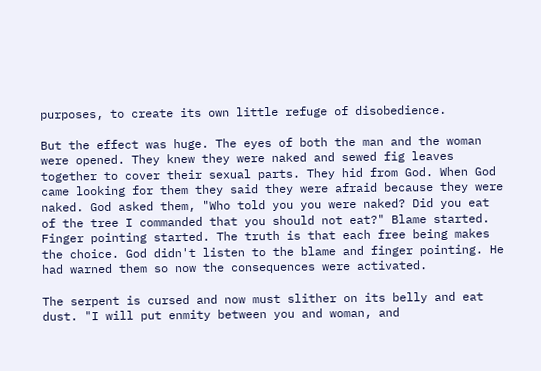purposes, to create its own little refuge of disobedience.

But the effect was huge. The eyes of both the man and the woman were opened. They knew they were naked and sewed fig leaves together to cover their sexual parts. They hid from God. When God came looking for them they said they were afraid because they were naked. God asked them, "Who told you you were naked? Did you eat of the tree I commanded that you should not eat?" Blame started. Finger pointing started. The truth is that each free being makes the choice. God didn't listen to the blame and finger pointing. He had warned them so now the consequences were activated.

The serpent is cursed and now must slither on its belly and eat dust. "I will put enmity between you and woman, and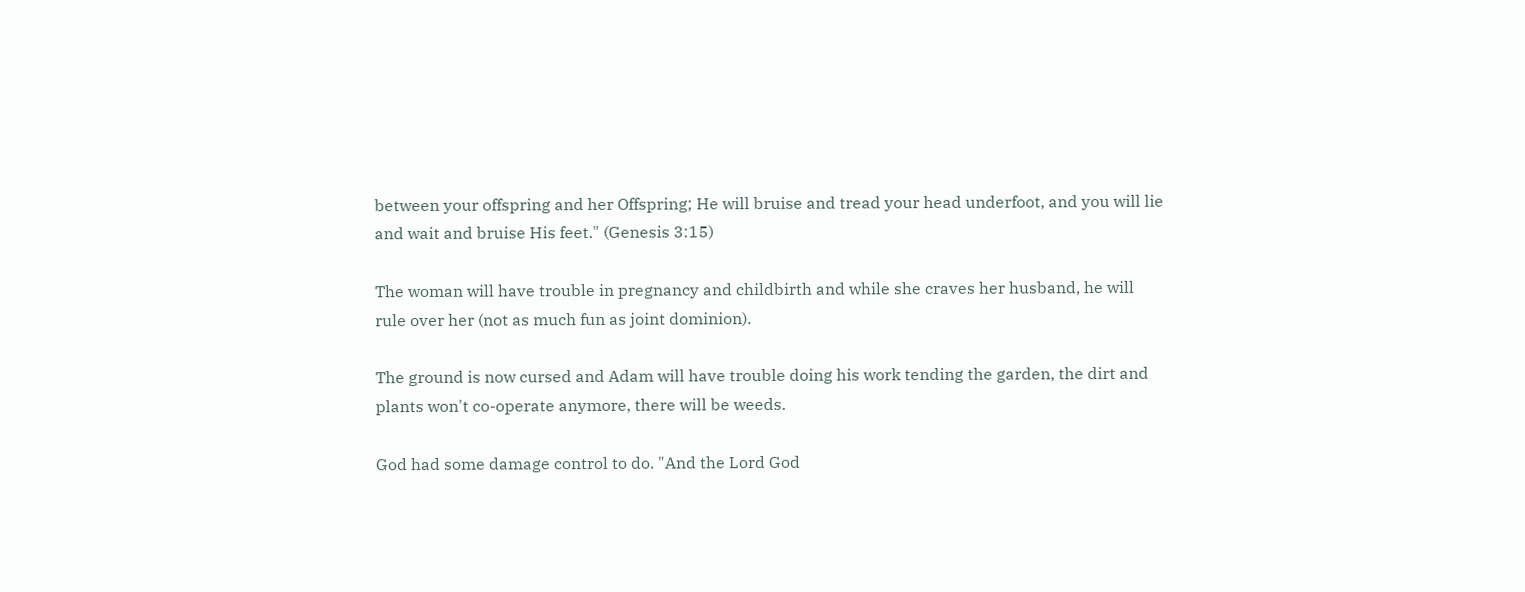between your offspring and her Offspring; He will bruise and tread your head underfoot, and you will lie and wait and bruise His feet." (Genesis 3:15)

The woman will have trouble in pregnancy and childbirth and while she craves her husband, he will rule over her (not as much fun as joint dominion).

The ground is now cursed and Adam will have trouble doing his work tending the garden, the dirt and plants won't co-operate anymore, there will be weeds.

God had some damage control to do. "And the Lord God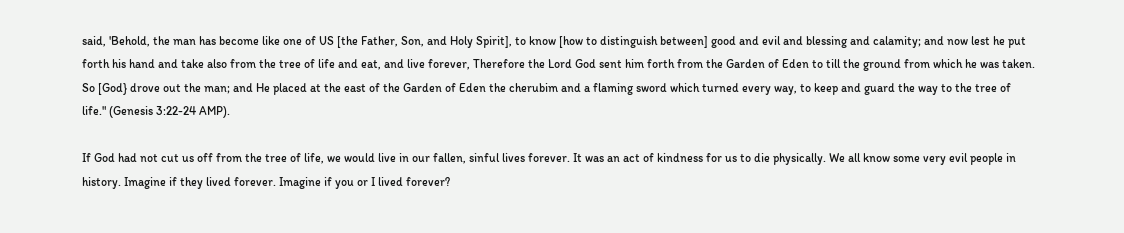said, 'Behold, the man has become like one of US [the Father, Son, and Holy Spirit], to know [how to distinguish between] good and evil and blessing and calamity; and now lest he put forth his hand and take also from the tree of life and eat, and live forever, Therefore the Lord God sent him forth from the Garden of Eden to till the ground from which he was taken. So [God} drove out the man; and He placed at the east of the Garden of Eden the cherubim and a flaming sword which turned every way, to keep and guard the way to the tree of life." (Genesis 3:22-24 AMP).

If God had not cut us off from the tree of life, we would live in our fallen, sinful lives forever. It was an act of kindness for us to die physically. We all know some very evil people in history. Imagine if they lived forever. Imagine if you or I lived forever?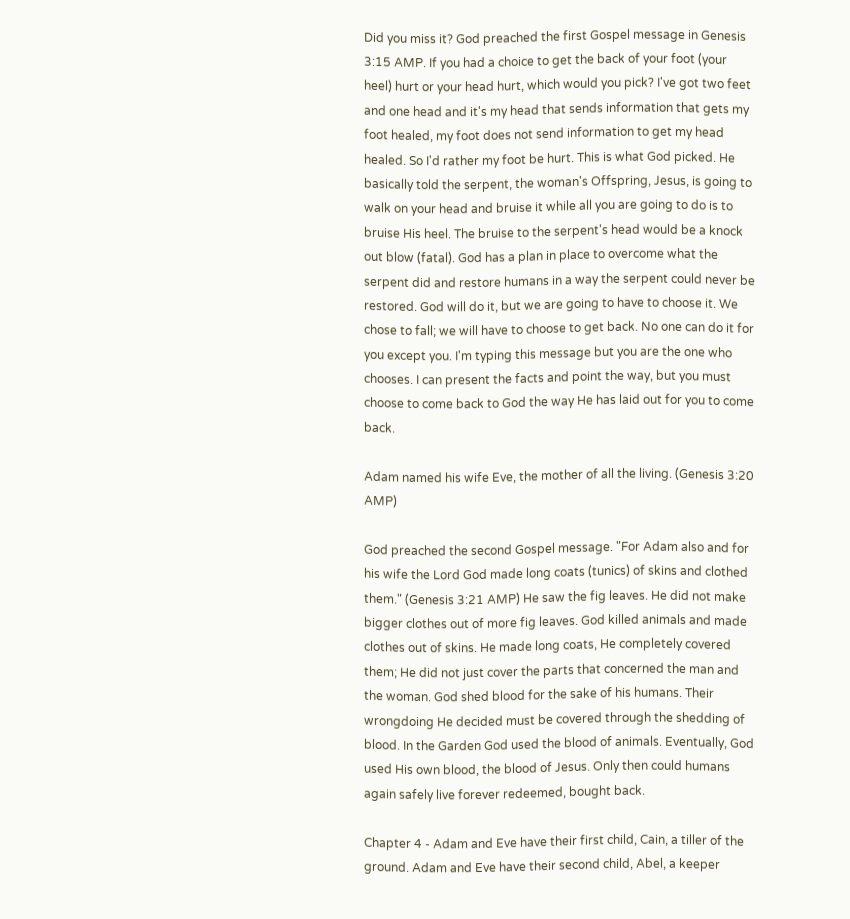Did you miss it? God preached the first Gospel message in Genesis 3:15 AMP. If you had a choice to get the back of your foot (your heel) hurt or your head hurt, which would you pick? I've got two feet and one head and it's my head that sends information that gets my foot healed, my foot does not send information to get my head healed. So I'd rather my foot be hurt. This is what God picked. He basically told the serpent, the woman's Offspring, Jesus, is going to walk on your head and bruise it while all you are going to do is to bruise His heel. The bruise to the serpent's head would be a knock out blow (fatal). God has a plan in place to overcome what the serpent did and restore humans in a way the serpent could never be restored. God will do it, but we are going to have to choose it. We chose to fall; we will have to choose to get back. No one can do it for you except you. I'm typing this message but you are the one who chooses. I can present the facts and point the way, but you must choose to come back to God the way He has laid out for you to come back.

Adam named his wife Eve, the mother of all the living. (Genesis 3:20 AMP)

God preached the second Gospel message. "For Adam also and for his wife the Lord God made long coats (tunics) of skins and clothed them." (Genesis 3:21 AMP) He saw the fig leaves. He did not make bigger clothes out of more fig leaves. God killed animals and made clothes out of skins. He made long coats, He completely covered them; He did not just cover the parts that concerned the man and the woman. God shed blood for the sake of his humans. Their wrongdoing He decided must be covered through the shedding of blood. In the Garden God used the blood of animals. Eventually, God used His own blood, the blood of Jesus. Only then could humans again safely live forever redeemed, bought back.

Chapter 4 - Adam and Eve have their first child, Cain, a tiller of the ground. Adam and Eve have their second child, Abel, a keeper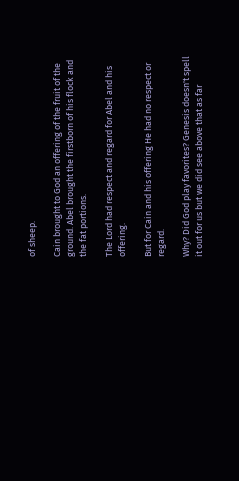of sheep.

Cain brought to God an offering of the fruit of the ground. Abel brought the firstborn of his flock and the fat portions.

The Lord had respect and regard for Abel and his offering.

But for Cain and his offering He had no respect or regard.

Why? Did God play favorites? Genesis doesn't spell it out for us but we did see above that as far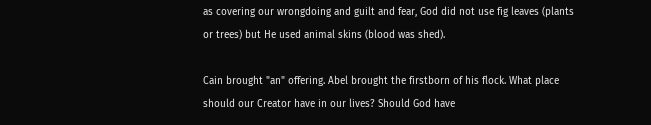as covering our wrongdoing and guilt and fear, God did not use fig leaves (plants or trees) but He used animal skins (blood was shed).

Cain brought "an" offering. Abel brought the firstborn of his flock. What place should our Creator have in our lives? Should God have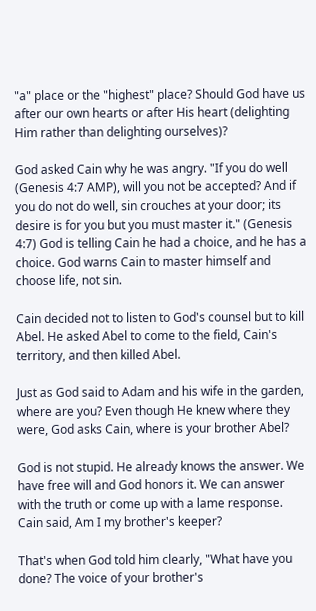"a" place or the "highest" place? Should God have us after our own hearts or after His heart (delighting Him rather than delighting ourselves)?

God asked Cain why he was angry. "If you do well (Genesis 4:7 AMP), will you not be accepted? And if you do not do well, sin crouches at your door; its desire is for you but you must master it." (Genesis 4:7) God is telling Cain he had a choice, and he has a choice. God warns Cain to master himself and choose life, not sin.

Cain decided not to listen to God's counsel but to kill Abel. He asked Abel to come to the field, Cain's territory, and then killed Abel.

Just as God said to Adam and his wife in the garden, where are you? Even though He knew where they were, God asks Cain, where is your brother Abel?

God is not stupid. He already knows the answer. We have free will and God honors it. We can answer with the truth or come up with a lame response. Cain said, Am I my brother's keeper?

That's when God told him clearly, "What have you done? The voice of your brother's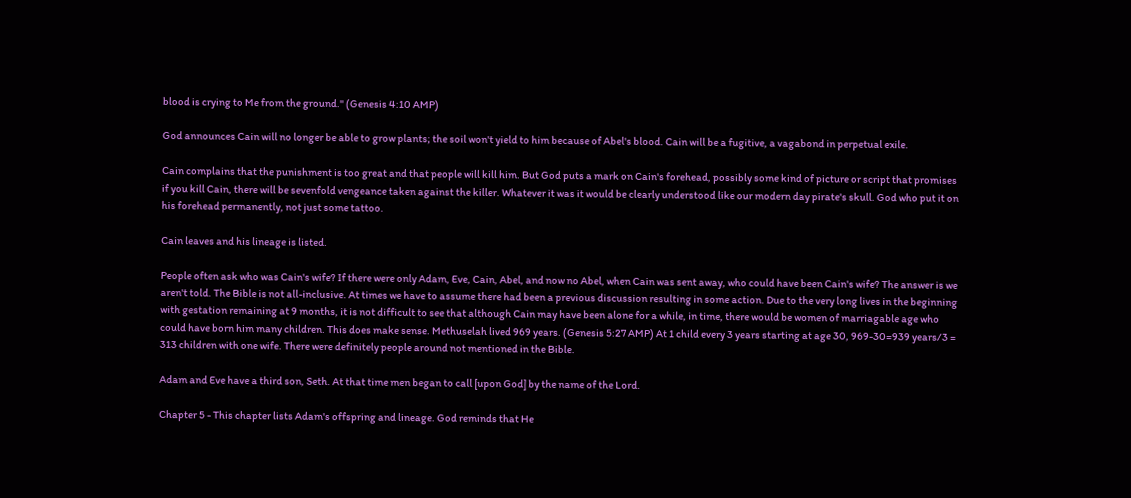blood is crying to Me from the ground." (Genesis 4:10 AMP)

God announces Cain will no longer be able to grow plants; the soil won't yield to him because of Abel's blood. Cain will be a fugitive, a vagabond in perpetual exile.

Cain complains that the punishment is too great and that people will kill him. But God puts a mark on Cain's forehead, possibly some kind of picture or script that promises if you kill Cain, there will be sevenfold vengeance taken against the killer. Whatever it was it would be clearly understood like our modern day pirate's skull. God who put it on his forehead permanently, not just some tattoo.

Cain leaves and his lineage is listed.

People often ask who was Cain's wife? If there were only Adam, Eve, Cain, Abel, and now no Abel, when Cain was sent away, who could have been Cain's wife? The answer is we aren't told. The Bible is not all-inclusive. At times we have to assume there had been a previous discussion resulting in some action. Due to the very long lives in the beginning with gestation remaining at 9 months, it is not difficult to see that although Cain may have been alone for a while, in time, there would be women of marriagable age who could have born him many children. This does make sense. Methuselah lived 969 years. (Genesis 5:27 AMP) At 1 child every 3 years starting at age 30, 969-30=939 years/3 = 313 children with one wife. There were definitely people around not mentioned in the Bible.

Adam and Eve have a third son, Seth. At that time men began to call [upon God] by the name of the Lord.

Chapter 5 - This chapter lists Adam's offspring and lineage. God reminds that He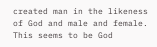created man in the likeness of God and male and female. This seems to be God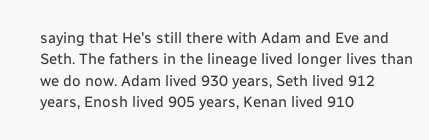saying that He's still there with Adam and Eve and Seth. The fathers in the lineage lived longer lives than we do now. Adam lived 930 years, Seth lived 912 years, Enosh lived 905 years, Kenan lived 910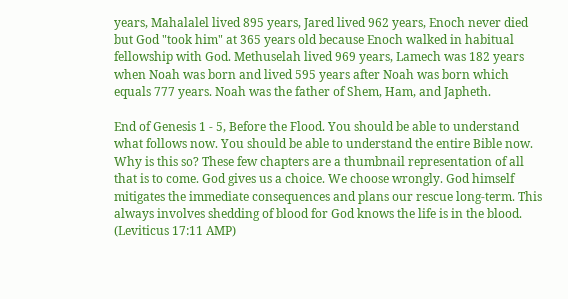years, Mahalalel lived 895 years, Jared lived 962 years, Enoch never died but God "took him" at 365 years old because Enoch walked in habitual fellowship with God. Methuselah lived 969 years, Lamech was 182 years when Noah was born and lived 595 years after Noah was born which equals 777 years. Noah was the father of Shem, Ham, and Japheth.

End of Genesis 1 - 5, Before the Flood. You should be able to understand what follows now. You should be able to understand the entire Bible now. Why is this so? These few chapters are a thumbnail representation of all that is to come. God gives us a choice. We choose wrongly. God himself mitigates the immediate consequences and plans our rescue long-term. This always involves shedding of blood for God knows the life is in the blood. (Leviticus 17:11 AMP)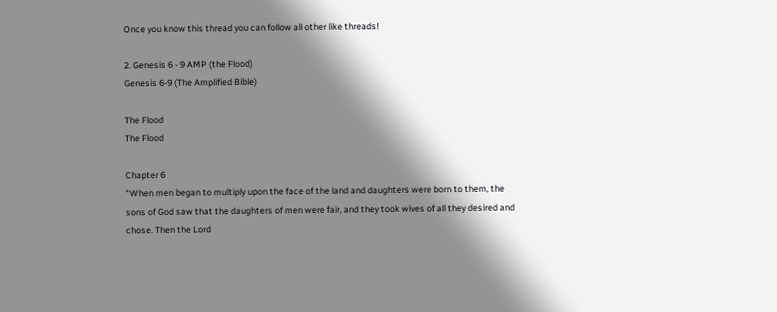Once you know this thread you can follow all other like threads!

2. Genesis 6 - 9 AMP (the Flood)
Genesis 6-9 (The Amplified Bible)

The Flood
The Flood

Chapter 6
"When men began to multiply upon the face of the land and daughters were born to them, the sons of God saw that the daughters of men were fair, and they took wives of all they desired and chose. Then the Lord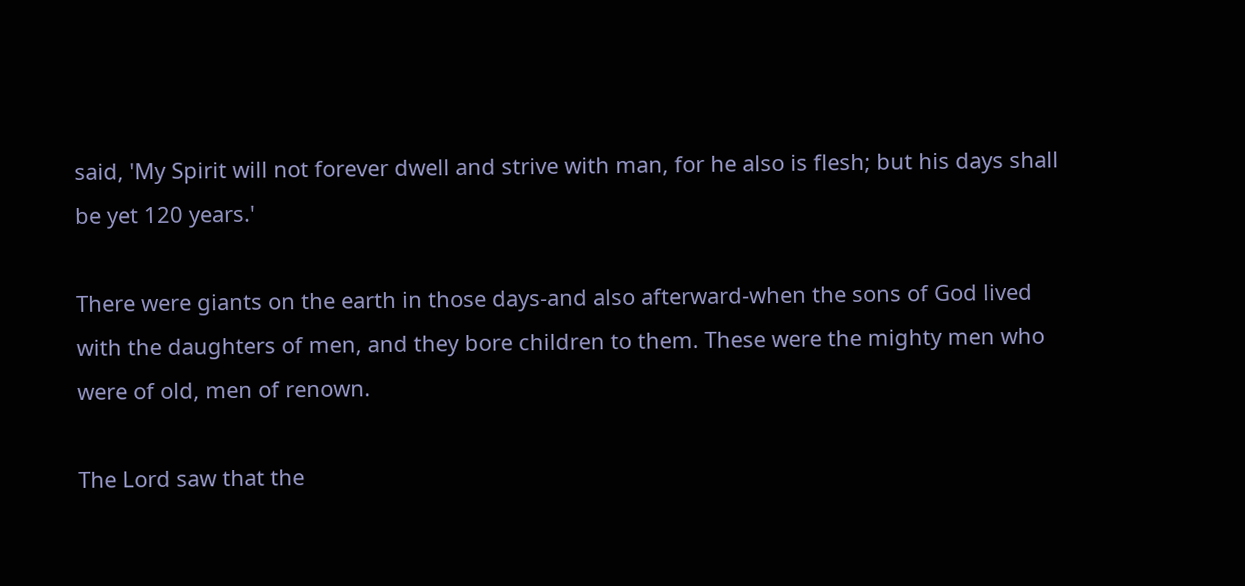said, 'My Spirit will not forever dwell and strive with man, for he also is flesh; but his days shall be yet 120 years.'

There were giants on the earth in those days-and also afterward-when the sons of God lived with the daughters of men, and they bore children to them. These were the mighty men who were of old, men of renown.

The Lord saw that the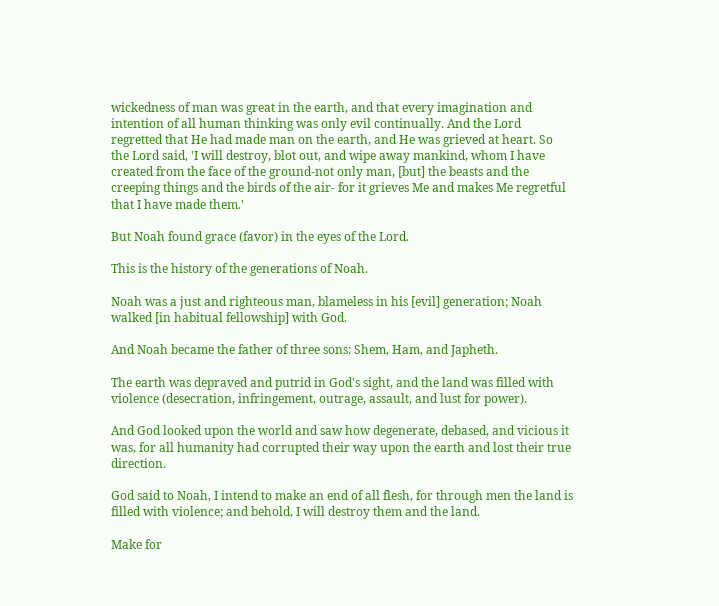wickedness of man was great in the earth, and that every imagination and intention of all human thinking was only evil continually. And the Lord regretted that He had made man on the earth, and He was grieved at heart. So the Lord said, 'I will destroy, blot out, and wipe away mankind, whom I have created from the face of the ground-not only man, [but] the beasts and the creeping things and the birds of the air- for it grieves Me and makes Me regretful that I have made them.'

But Noah found grace (favor) in the eyes of the Lord.

This is the history of the generations of Noah.

Noah was a just and righteous man, blameless in his [evil] generation; Noah walked [in habitual fellowship] with God.

And Noah became the father of three sons: Shem, Ham, and Japheth.

The earth was depraved and putrid in God's sight, and the land was filled with violence (desecration, infringement, outrage, assault, and lust for power).

And God looked upon the world and saw how degenerate, debased, and vicious it was, for all humanity had corrupted their way upon the earth and lost their true direction.

God said to Noah, I intend to make an end of all flesh, for through men the land is filled with violence; and behold, I will destroy them and the land.

Make for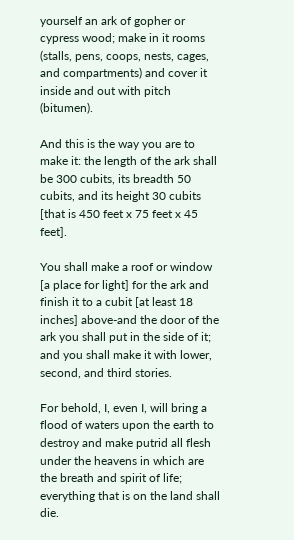yourself an ark of gopher or cypress wood; make in it rooms (stalls, pens, coops, nests, cages, and compartments) and cover it inside and out with pitch (bitumen).

And this is the way you are to make it: the length of the ark shall be 300 cubits, its breadth 50 cubits, and its height 30 cubits [that is 450 feet x 75 feet x 45 feet].

You shall make a roof or window [a place for light] for the ark and finish it to a cubit [at least 18 inches] above-and the door of the ark you shall put in the side of it; and you shall make it with lower, second, and third stories.

For behold, I, even I, will bring a flood of waters upon the earth to destroy and make putrid all flesh under the heavens in which are the breath and spirit of life; everything that is on the land shall die.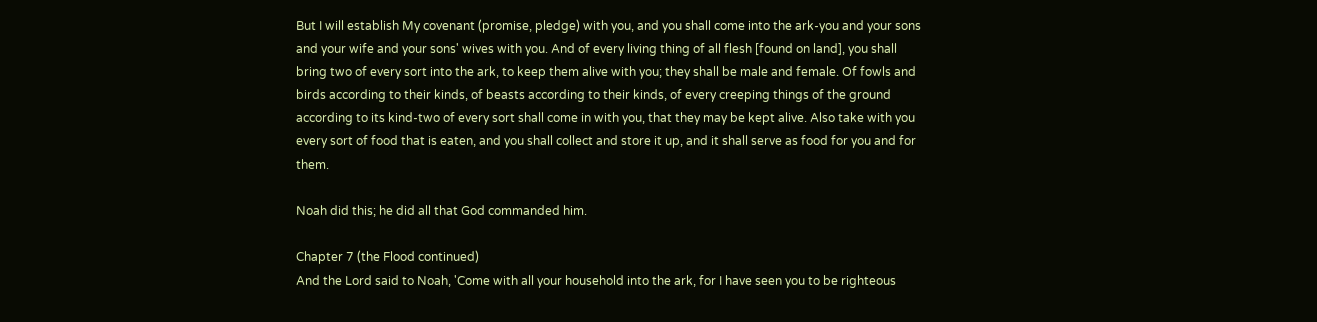But I will establish My covenant (promise, pledge) with you, and you shall come into the ark-you and your sons and your wife and your sons' wives with you. And of every living thing of all flesh [found on land], you shall bring two of every sort into the ark, to keep them alive with you; they shall be male and female. Of fowls and birds according to their kinds, of beasts according to their kinds, of every creeping things of the ground according to its kind-two of every sort shall come in with you, that they may be kept alive. Also take with you every sort of food that is eaten, and you shall collect and store it up, and it shall serve as food for you and for them.

Noah did this; he did all that God commanded him.

Chapter 7 (the Flood continued)
And the Lord said to Noah, 'Come with all your household into the ark, for I have seen you to be righteous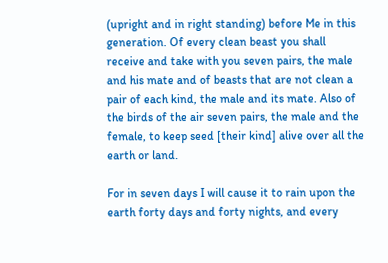(upright and in right standing) before Me in this generation. Of every clean beast you shall receive and take with you seven pairs, the male and his mate and of beasts that are not clean a pair of each kind, the male and its mate. Also of the birds of the air seven pairs, the male and the female, to keep seed [their kind] alive over all the earth or land.

For in seven days I will cause it to rain upon the earth forty days and forty nights, and every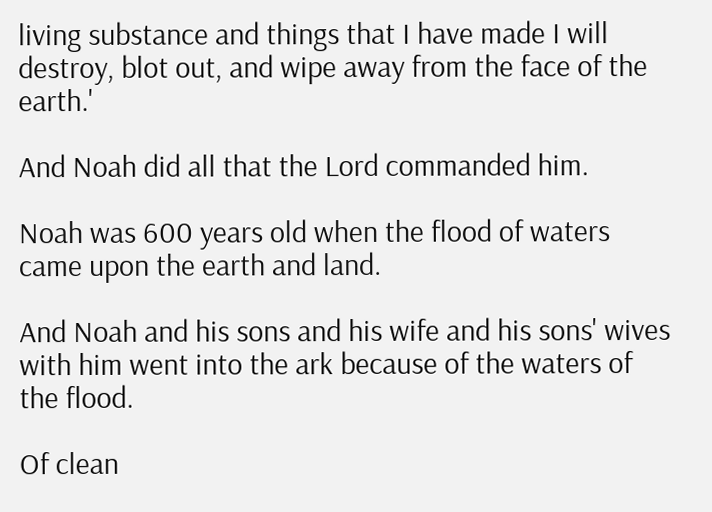living substance and things that I have made I will destroy, blot out, and wipe away from the face of the earth.'

And Noah did all that the Lord commanded him.

Noah was 600 years old when the flood of waters came upon the earth and land.

And Noah and his sons and his wife and his sons' wives with him went into the ark because of the waters of the flood.

Of clean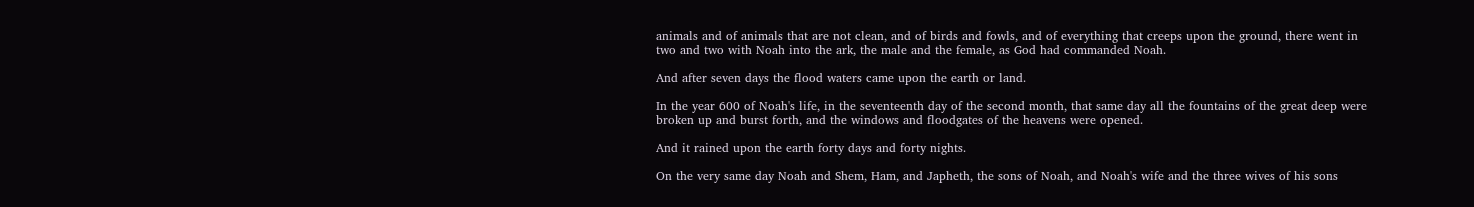animals and of animals that are not clean, and of birds and fowls, and of everything that creeps upon the ground, there went in two and two with Noah into the ark, the male and the female, as God had commanded Noah.

And after seven days the flood waters came upon the earth or land.

In the year 600 of Noah's life, in the seventeenth day of the second month, that same day all the fountains of the great deep were broken up and burst forth, and the windows and floodgates of the heavens were opened.

And it rained upon the earth forty days and forty nights.

On the very same day Noah and Shem, Ham, and Japheth, the sons of Noah, and Noah's wife and the three wives of his sons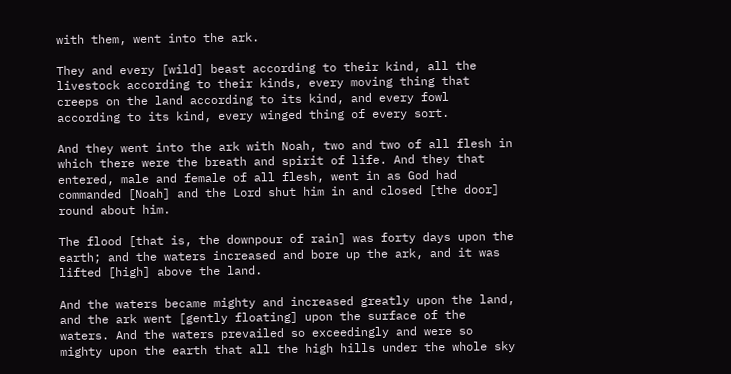with them, went into the ark.

They and every [wild] beast according to their kind, all the livestock according to their kinds, every moving thing that creeps on the land according to its kind, and every fowl according to its kind, every winged thing of every sort.

And they went into the ark with Noah, two and two of all flesh in which there were the breath and spirit of life. And they that entered, male and female of all flesh, went in as God had commanded [Noah] and the Lord shut him in and closed [the door] round about him.

The flood [that is, the downpour of rain] was forty days upon the earth; and the waters increased and bore up the ark, and it was lifted [high] above the land.

And the waters became mighty and increased greatly upon the land, and the ark went [gently floating] upon the surface of the waters. And the waters prevailed so exceedingly and were so mighty upon the earth that all the high hills under the whole sky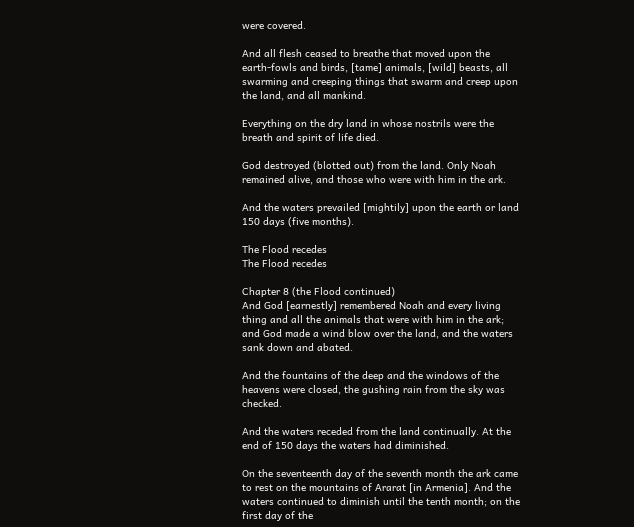were covered.

And all flesh ceased to breathe that moved upon the earth-fowls and birds, [tame] animals, [wild] beasts, all swarming and creeping things that swarm and creep upon the land, and all mankind.

Everything on the dry land in whose nostrils were the breath and spirit of life died.

God destroyed (blotted out) from the land. Only Noah remained alive, and those who were with him in the ark.

And the waters prevailed [mightily] upon the earth or land 150 days (five months).

The Flood recedes
The Flood recedes

Chapter 8 (the Flood continued)
And God [earnestly] remembered Noah and every living thing and all the animals that were with him in the ark; and God made a wind blow over the land, and the waters sank down and abated.

And the fountains of the deep and the windows of the heavens were closed, the gushing rain from the sky was checked.

And the waters receded from the land continually. At the end of 150 days the waters had diminished.

On the seventeenth day of the seventh month the ark came to rest on the mountains of Ararat [in Armenia]. And the waters continued to diminish until the tenth month; on the first day of the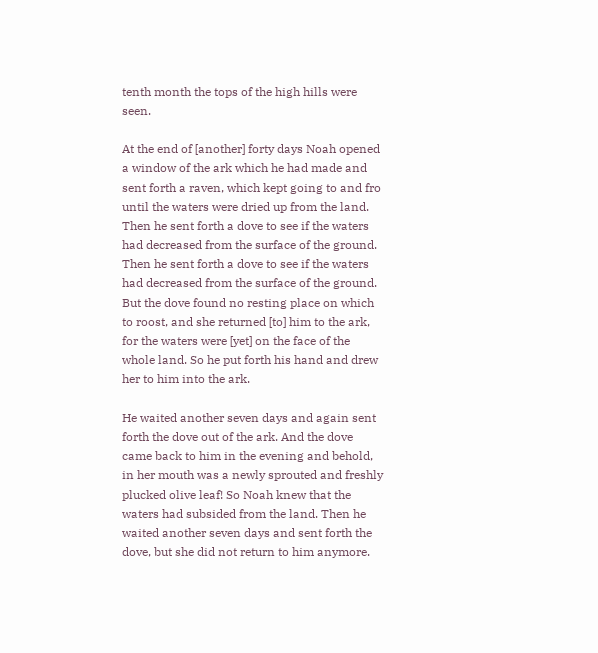tenth month the tops of the high hills were seen.

At the end of [another] forty days Noah opened a window of the ark which he had made and sent forth a raven, which kept going to and fro until the waters were dried up from the land. Then he sent forth a dove to see if the waters had decreased from the surface of the ground. Then he sent forth a dove to see if the waters had decreased from the surface of the ground. But the dove found no resting place on which to roost, and she returned [to] him to the ark, for the waters were [yet] on the face of the whole land. So he put forth his hand and drew her to him into the ark.

He waited another seven days and again sent forth the dove out of the ark. And the dove came back to him in the evening and behold, in her mouth was a newly sprouted and freshly plucked olive leaf! So Noah knew that the waters had subsided from the land. Then he waited another seven days and sent forth the dove, but she did not return to him anymore.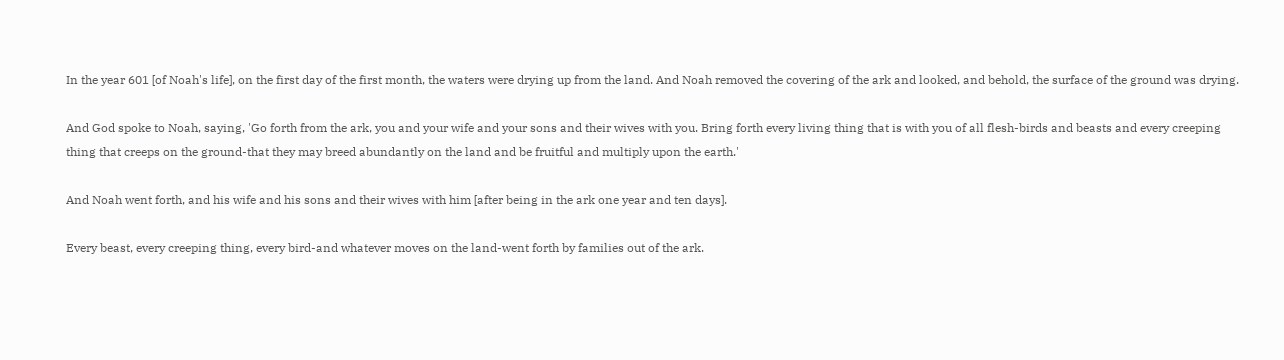In the year 601 [of Noah's life], on the first day of the first month, the waters were drying up from the land. And Noah removed the covering of the ark and looked, and behold, the surface of the ground was drying.

And God spoke to Noah, saying, 'Go forth from the ark, you and your wife and your sons and their wives with you. Bring forth every living thing that is with you of all flesh-birds and beasts and every creeping thing that creeps on the ground-that they may breed abundantly on the land and be fruitful and multiply upon the earth.'

And Noah went forth, and his wife and his sons and their wives with him [after being in the ark one year and ten days].

Every beast, every creeping thing, every bird-and whatever moves on the land-went forth by families out of the ark.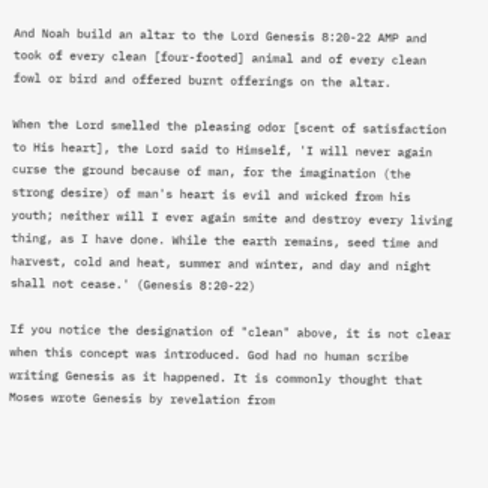And Noah build an altar to the Lord Genesis 8:20-22 AMP and took of every clean [four-footed] animal and of every clean fowl or bird and offered burnt offerings on the altar.

When the Lord smelled the pleasing odor [scent of satisfaction to His heart], the Lord said to Himself, 'I will never again curse the ground because of man, for the imagination (the strong desire) of man's heart is evil and wicked from his youth; neither will I ever again smite and destroy every living thing, as I have done. While the earth remains, seed time and harvest, cold and heat, summer and winter, and day and night shall not cease.' (Genesis 8:20-22)

If you notice the designation of "clean" above, it is not clear when this concept was introduced. God had no human scribe writing Genesis as it happened. It is commonly thought that Moses wrote Genesis by revelation from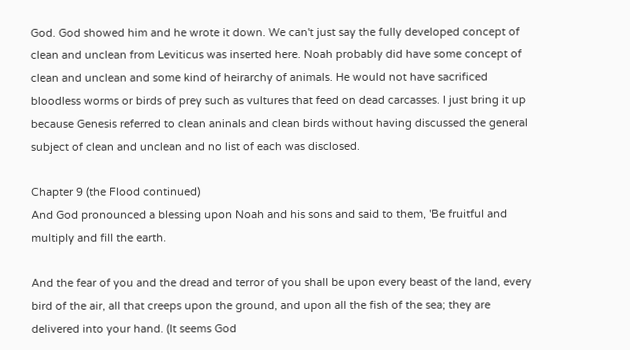God. God showed him and he wrote it down. We can't just say the fully developed concept of clean and unclean from Leviticus was inserted here. Noah probably did have some concept of clean and unclean and some kind of heirarchy of animals. He would not have sacrificed bloodless worms or birds of prey such as vultures that feed on dead carcasses. I just bring it up because Genesis referred to clean aninals and clean birds without having discussed the general subject of clean and unclean and no list of each was disclosed.

Chapter 9 (the Flood continued)
And God pronounced a blessing upon Noah and his sons and said to them, 'Be fruitful and multiply and fill the earth.

And the fear of you and the dread and terror of you shall be upon every beast of the land, every bird of the air, all that creeps upon the ground, and upon all the fish of the sea; they are delivered into your hand. (It seems God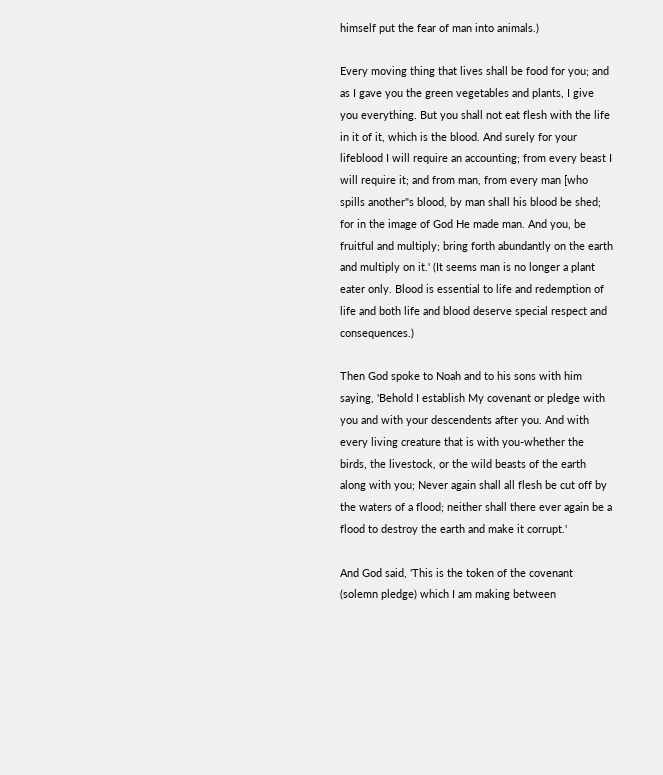himself put the fear of man into animals.)

Every moving thing that lives shall be food for you; and as I gave you the green vegetables and plants, I give you everything. But you shall not eat flesh with the life in it of it, which is the blood. And surely for your lifeblood I will require an accounting; from every beast I will require it; and from man, from every man [who spills another"s blood, by man shall his blood be shed; for in the image of God He made man. And you, be fruitful and multiply; bring forth abundantly on the earth and multiply on it.' (It seems man is no longer a plant eater only. Blood is essential to life and redemption of life and both life and blood deserve special respect and consequences.)

Then God spoke to Noah and to his sons with him saying, 'Behold I establish My covenant or pledge with you and with your descendents after you. And with every living creature that is with you-whether the birds, the livestock, or the wild beasts of the earth along with you; Never again shall all flesh be cut off by the waters of a flood; neither shall there ever again be a flood to destroy the earth and make it corrupt.'

And God said, 'This is the token of the covenant (solemn pledge) which I am making between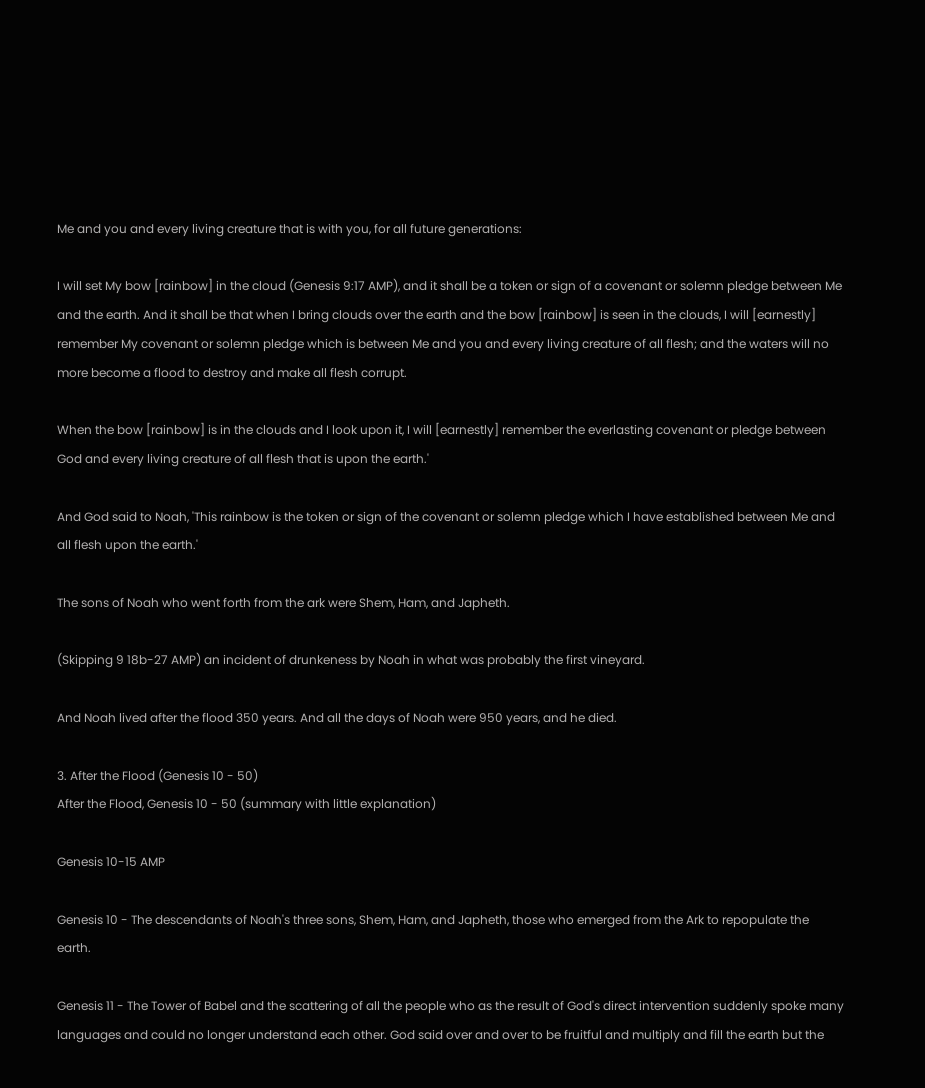Me and you and every living creature that is with you, for all future generations:

I will set My bow [rainbow] in the cloud (Genesis 9:17 AMP), and it shall be a token or sign of a covenant or solemn pledge between Me and the earth. And it shall be that when I bring clouds over the earth and the bow [rainbow] is seen in the clouds, I will [earnestly] remember My covenant or solemn pledge which is between Me and you and every living creature of all flesh; and the waters will no more become a flood to destroy and make all flesh corrupt.

When the bow [rainbow] is in the clouds and I look upon it, I will [earnestly] remember the everlasting covenant or pledge between God and every living creature of all flesh that is upon the earth.'

And God said to Noah, 'This rainbow is the token or sign of the covenant or solemn pledge which I have established between Me and all flesh upon the earth.'

The sons of Noah who went forth from the ark were Shem, Ham, and Japheth.

(Skipping 9 18b-27 AMP) an incident of drunkeness by Noah in what was probably the first vineyard.

And Noah lived after the flood 350 years. And all the days of Noah were 950 years, and he died.

3. After the Flood (Genesis 10 - 50)
After the Flood, Genesis 10 - 50 (summary with little explanation)

Genesis 10-15 AMP

Genesis 10 - The descendants of Noah's three sons, Shem, Ham, and Japheth, those who emerged from the Ark to repopulate the earth.

Genesis 11 - The Tower of Babel and the scattering of all the people who as the result of God's direct intervention suddenly spoke many languages and could no longer understand each other. God said over and over to be fruitful and multiply and fill the earth but the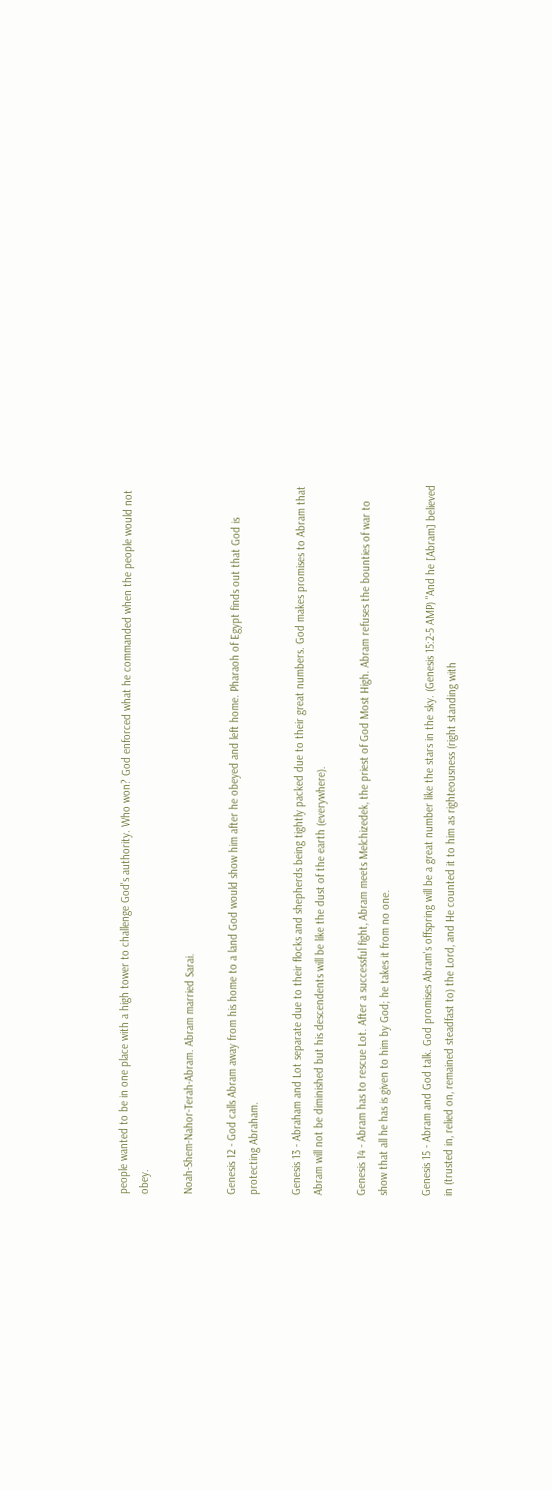people wanted to be in one place with a high tower to challenge God's authority. Who won? God enforced what he commanded when the people would not obey.

Noah-Shem-Nahor-Terah-Abram. Abram married Sarai.

Genesis 12 - God calls Abram away from his home to a land God would show him after he obeyed and left home. Pharaoh of Egypt finds out that God is protecting Abraham.

Genesis 13 - Abraham and Lot separate due to their flocks and shepherds being tightly packed due to their great numbers. God makes promises to Abram that Abram will not be diminished but his descendents will be like the dust of the earth (everywhere).

Genesis 14 - Abram has to rescue Lot. After a successful fight, Abram meets Melchizedek, the priest of God Most High. Abram refuses the bounties of war to show that all he has is given to him by God; he takes it from no one.

Genesis 15 - Abram and God talk. God promises Abram's offspring will be a great number like the stars in the sky. (Genesis 15:2-5 AMP) "And he [Abram] believed in (trusted in, relied on, remained steadfast to) the Lord, and He counted it to him as righteousness (right standing with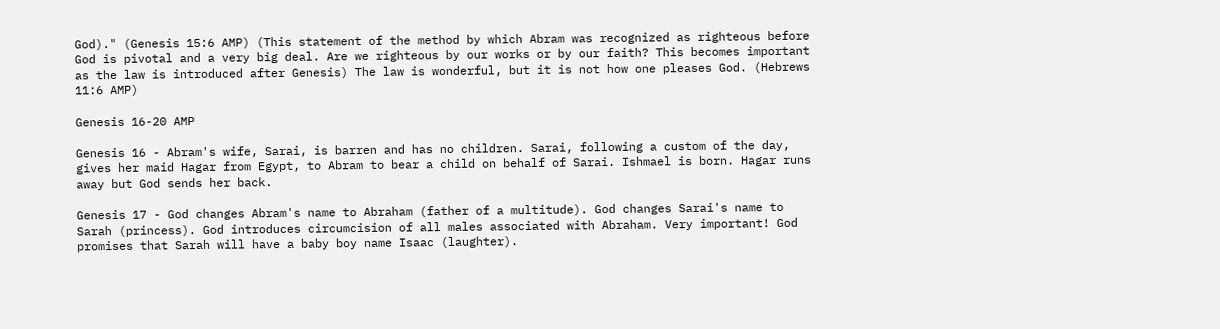God)." (Genesis 15:6 AMP) (This statement of the method by which Abram was recognized as righteous before God is pivotal and a very big deal. Are we righteous by our works or by our faith? This becomes important as the law is introduced after Genesis) The law is wonderful, but it is not how one pleases God. (Hebrews 11:6 AMP)

Genesis 16-20 AMP

Genesis 16 - Abram's wife, Sarai, is barren and has no children. Sarai, following a custom of the day, gives her maid Hagar from Egypt, to Abram to bear a child on behalf of Sarai. Ishmael is born. Hagar runs away but God sends her back.

Genesis 17 - God changes Abram's name to Abraham (father of a multitude). God changes Sarai's name to Sarah (princess). God introduces circumcision of all males associated with Abraham. Very important! God promises that Sarah will have a baby boy name Isaac (laughter).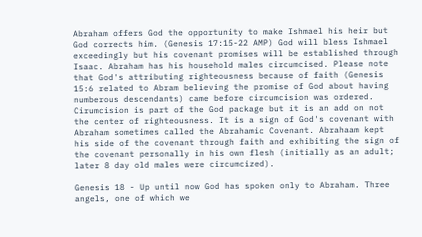Abraham offers God the opportunity to make Ishmael his heir but God corrects him. (Genesis 17:15-22 AMP) God will bless Ishmael exceedingly but his covenant promises will be established through Isaac. Abraham has his household males circumcised. Please note that God's attributing righteousness because of faith (Genesis 15:6 related to Abram believing the promise of God about having numberous descendants) came before circumcision was ordered. Cirumcision is part of the God package but it is an add on not the center of righteousness. It is a sign of God's covenant with Abraham sometimes called the Abrahamic Covenant. Abrahaam kept his side of the covenant through faith and exhibiting the sign of the covenant personally in his own flesh (initially as an adult; later 8 day old males were circumcized).

Genesis 18 - Up until now God has spoken only to Abraham. Three angels, one of which we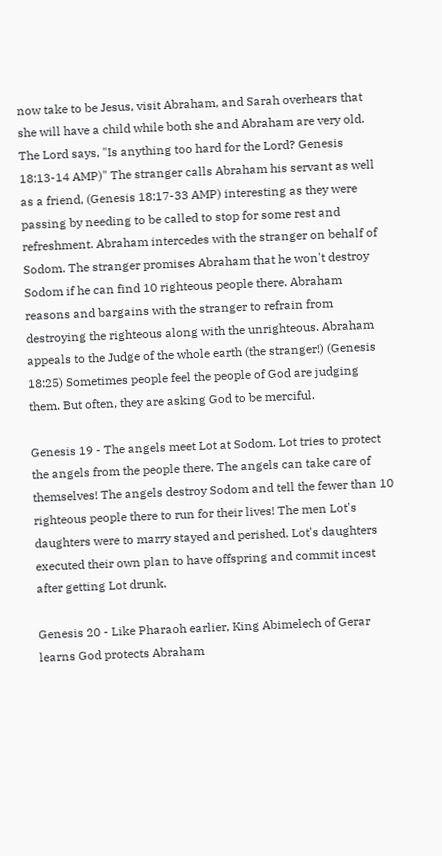now take to be Jesus, visit Abraham, and Sarah overhears that she will have a child while both she and Abraham are very old. The Lord says, "Is anything too hard for the Lord? Genesis 18:13-14 AMP)" The stranger calls Abraham his servant as well as a friend, (Genesis 18:17-33 AMP) interesting as they were passing by needing to be called to stop for some rest and refreshment. Abraham intercedes with the stranger on behalf of Sodom. The stranger promises Abraham that he won't destroy Sodom if he can find 10 righteous people there. Abraham reasons and bargains with the stranger to refrain from destroying the righteous along with the unrighteous. Abraham appeals to the Judge of the whole earth (the stranger!) (Genesis 18:25) Sometimes people feel the people of God are judging them. But often, they are asking God to be merciful.

Genesis 19 - The angels meet Lot at Sodom. Lot tries to protect the angels from the people there. The angels can take care of themselves! The angels destroy Sodom and tell the fewer than 10 righteous people there to run for their lives! The men Lot's daughters were to marry stayed and perished. Lot's daughters executed their own plan to have offspring and commit incest after getting Lot drunk.

Genesis 20 - Like Pharaoh earlier, King Abimelech of Gerar learns God protects Abraham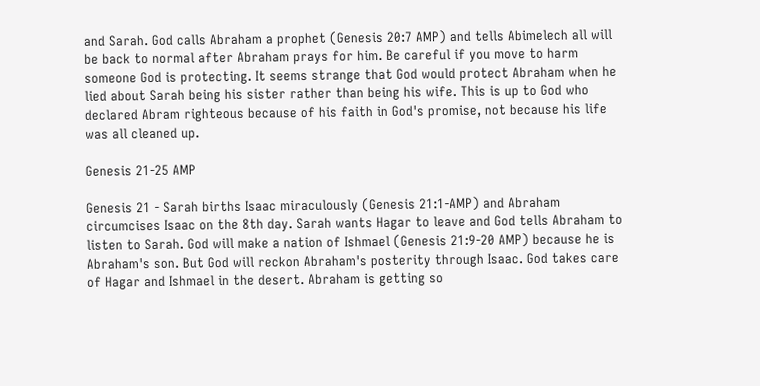and Sarah. God calls Abraham a prophet (Genesis 20:7 AMP) and tells Abimelech all will be back to normal after Abraham prays for him. Be careful if you move to harm someone God is protecting. It seems strange that God would protect Abraham when he lied about Sarah being his sister rather than being his wife. This is up to God who declared Abram righteous because of his faith in God's promise, not because his life was all cleaned up.

Genesis 21-25 AMP

Genesis 21 - Sarah births Isaac miraculously (Genesis 21:1-AMP) and Abraham circumcises Isaac on the 8th day. Sarah wants Hagar to leave and God tells Abraham to listen to Sarah. God will make a nation of Ishmael (Genesis 21:9-20 AMP) because he is Abraham's son. But God will reckon Abraham's posterity through Isaac. God takes care of Hagar and Ishmael in the desert. Abraham is getting so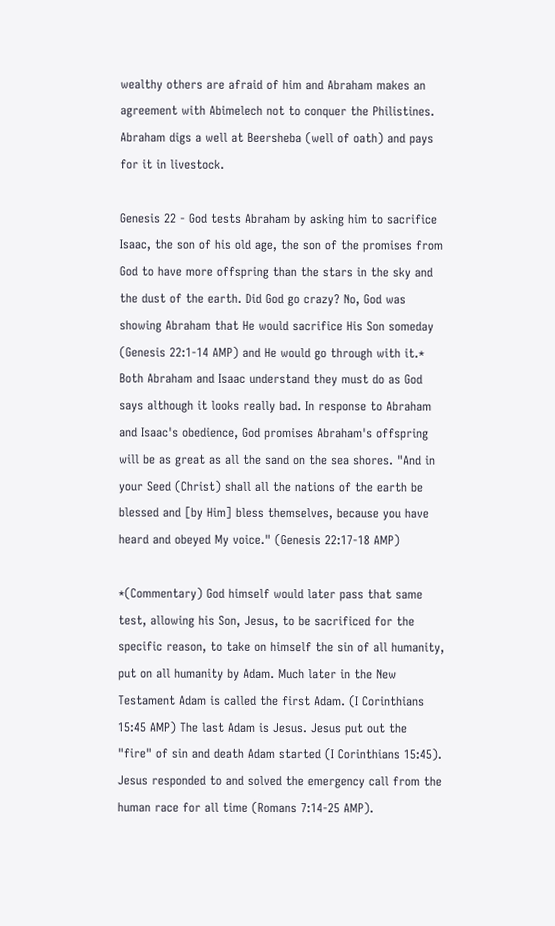wealthy others are afraid of him and Abraham makes an agreement with Abimelech not to conquer the Philistines. Abraham digs a well at Beersheba (well of oath) and pays for it in livestock.

Genesis 22 - God tests Abraham by asking him to sacrifice Isaac, the son of his old age, the son of the promises from God to have more offspring than the stars in the sky and the dust of the earth. Did God go crazy? No, God was showing Abraham that He would sacrifice His Son someday (Genesis 22:1-14 AMP) and He would go through with it.* Both Abraham and Isaac understand they must do as God says although it looks really bad. In response to Abraham and Isaac's obedience, God promises Abraham's offspring will be as great as all the sand on the sea shores. "And in your Seed (Christ) shall all the nations of the earth be blessed and [by Him] bless themselves, because you have heard and obeyed My voice." (Genesis 22:17-18 AMP)

*(Commentary) God himself would later pass that same test, allowing his Son, Jesus, to be sacrificed for the specific reason, to take on himself the sin of all humanity, put on all humanity by Adam. Much later in the New Testament Adam is called the first Adam. (I Corinthians 15:45 AMP) The last Adam is Jesus. Jesus put out the "fire" of sin and death Adam started (I Corinthians 15:45). Jesus responded to and solved the emergency call from the human race for all time (Romans 7:14-25 AMP).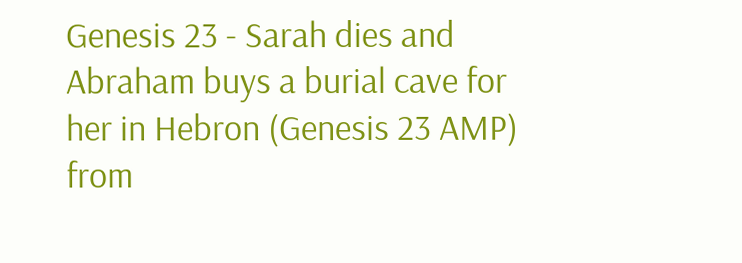Genesis 23 - Sarah dies and Abraham buys a burial cave for her in Hebron (Genesis 23 AMP) from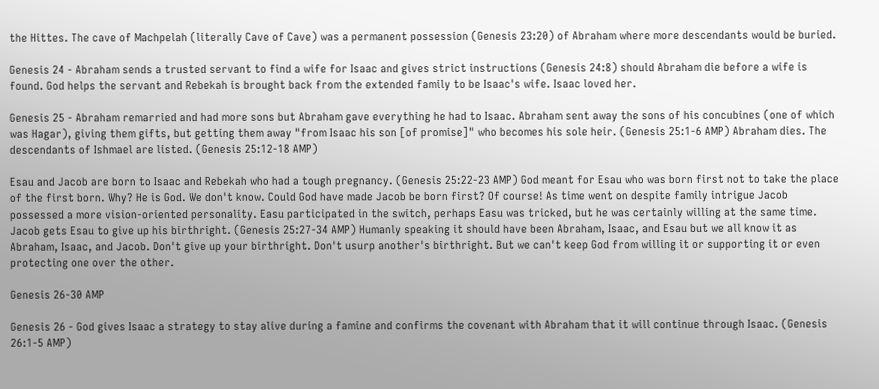the Hittes. The cave of Machpelah (literally Cave of Cave) was a permanent possession (Genesis 23:20) of Abraham where more descendants would be buried.

Genesis 24 - Abraham sends a trusted servant to find a wife for Isaac and gives strict instructions (Genesis 24:8) should Abraham die before a wife is found. God helps the servant and Rebekah is brought back from the extended family to be Isaac's wife. Isaac loved her.

Genesis 25 - Abraham remarried and had more sons but Abraham gave everything he had to Isaac. Abraham sent away the sons of his concubines (one of which was Hagar), giving them gifts, but getting them away "from Isaac his son [of promise]" who becomes his sole heir. (Genesis 25:1-6 AMP) Abraham dies. The descendants of Ishmael are listed. (Genesis 25:12-18 AMP)

Esau and Jacob are born to Isaac and Rebekah who had a tough pregnancy. (Genesis 25:22-23 AMP) God meant for Esau who was born first not to take the place of the first born. Why? He is God. We don't know. Could God have made Jacob be born first? Of course! As time went on despite family intrigue Jacob possessed a more vision-oriented personality. Easu participated in the switch, perhaps Easu was tricked, but he was certainly willing at the same time. Jacob gets Esau to give up his birthright. (Genesis 25:27-34 AMP) Humanly speaking it should have been Abraham, Isaac, and Esau but we all know it as Abraham, Isaac, and Jacob. Don't give up your birthright. Don't usurp another's birthright. But we can't keep God from willing it or supporting it or even protecting one over the other.

Genesis 26-30 AMP

Genesis 26 - God gives Isaac a strategy to stay alive during a famine and confirms the covenant with Abraham that it will continue through Isaac. (Genesis 26:1-5 AMP)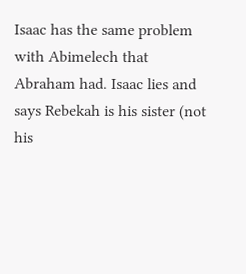Isaac has the same problem with Abimelech that Abraham had. Isaac lies and says Rebekah is his sister (not his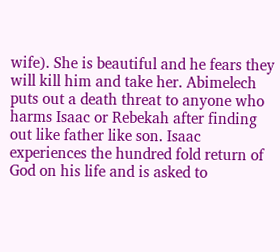wife). She is beautiful and he fears they will kill him and take her. Abimelech puts out a death threat to anyone who harms Isaac or Rebekah after finding out like father like son. Isaac experiences the hundred fold return of God on his life and is asked to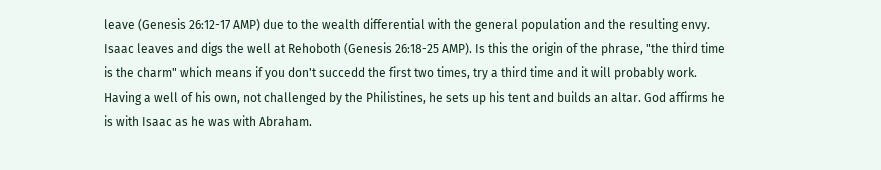leave (Genesis 26:12-17 AMP) due to the wealth differential with the general population and the resulting envy. Isaac leaves and digs the well at Rehoboth (Genesis 26:18-25 AMP). Is this the origin of the phrase, "the third time is the charm" which means if you don't succedd the first two times, try a third time and it will probably work. Having a well of his own, not challenged by the Philistines, he sets up his tent and builds an altar. God affirms he is with Isaac as he was with Abraham.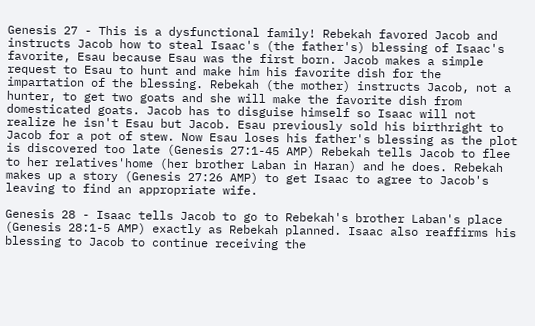Genesis 27 - This is a dysfunctional family! Rebekah favored Jacob and instructs Jacob how to steal Isaac's (the father's) blessing of Isaac's favorite, Esau because Esau was the first born. Jacob makes a simple request to Esau to hunt and make him his favorite dish for the impartation of the blessing. Rebekah (the mother) instructs Jacob, not a hunter, to get two goats and she will make the favorite dish from domesticated goats. Jacob has to disguise himself so Isaac will not realize he isn't Esau but Jacob. Esau previously sold his birthright to Jacob for a pot of stew. Now Esau loses his father's blessing as the plot is discovered too late (Genesis 27:1-45 AMP) Rebekah tells Jacob to flee to her relatives'home (her brother Laban in Haran) and he does. Rebekah makes up a story (Genesis 27:26 AMP) to get Isaac to agree to Jacob's leaving to find an appropriate wife.

Genesis 28 - Isaac tells Jacob to go to Rebekah's brother Laban's place (Genesis 28:1-5 AMP) exactly as Rebekah planned. Isaac also reaffirms his blessing to Jacob to continue receiving the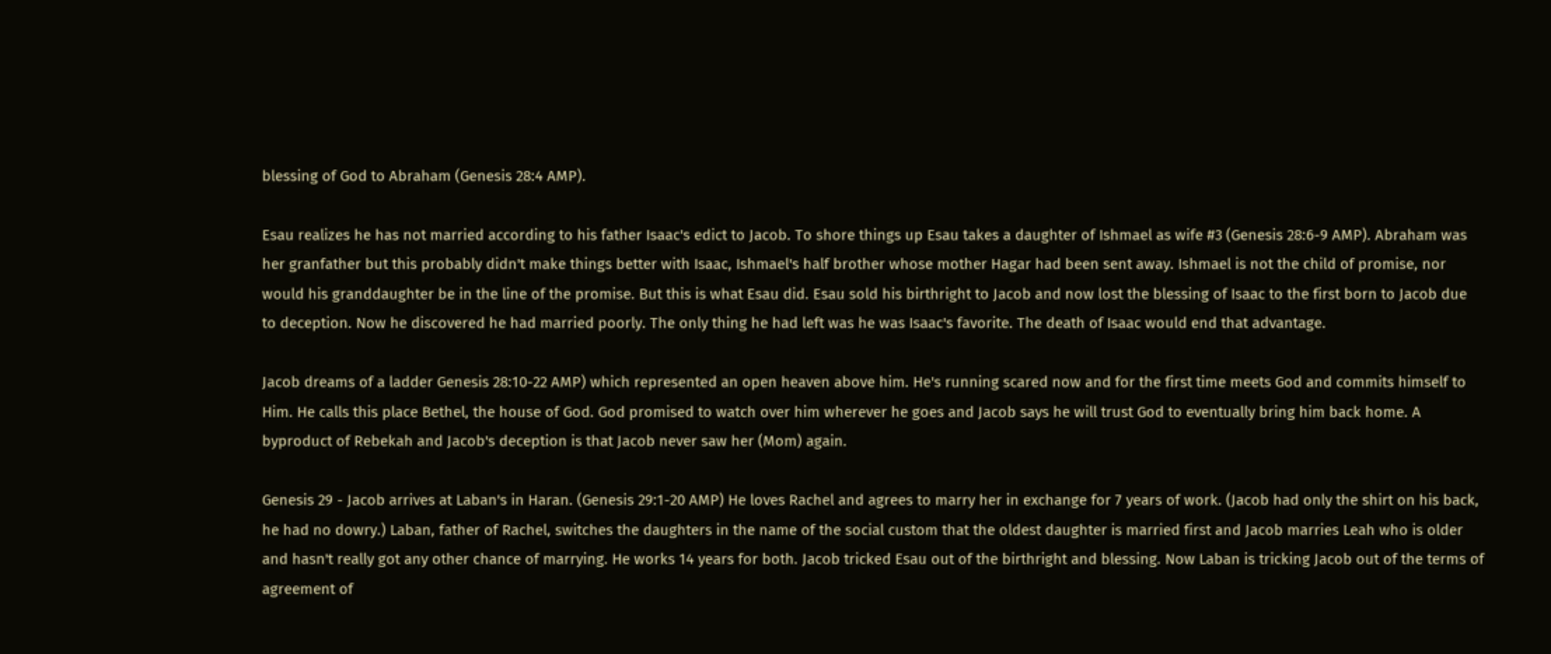blessing of God to Abraham (Genesis 28:4 AMP).

Esau realizes he has not married according to his father Isaac's edict to Jacob. To shore things up Esau takes a daughter of Ishmael as wife #3 (Genesis 28:6-9 AMP). Abraham was her granfather but this probably didn't make things better with Isaac, Ishmael's half brother whose mother Hagar had been sent away. Ishmael is not the child of promise, nor would his granddaughter be in the line of the promise. But this is what Esau did. Esau sold his birthright to Jacob and now lost the blessing of Isaac to the first born to Jacob due to deception. Now he discovered he had married poorly. The only thing he had left was he was Isaac's favorite. The death of Isaac would end that advantage.

Jacob dreams of a ladder Genesis 28:10-22 AMP) which represented an open heaven above him. He's running scared now and for the first time meets God and commits himself to Him. He calls this place Bethel, the house of God. God promised to watch over him wherever he goes and Jacob says he will trust God to eventually bring him back home. A byproduct of Rebekah and Jacob's deception is that Jacob never saw her (Mom) again.

Genesis 29 - Jacob arrives at Laban's in Haran. (Genesis 29:1-20 AMP) He loves Rachel and agrees to marry her in exchange for 7 years of work. (Jacob had only the shirt on his back, he had no dowry.) Laban, father of Rachel, switches the daughters in the name of the social custom that the oldest daughter is married first and Jacob marries Leah who is older and hasn't really got any other chance of marrying. He works 14 years for both. Jacob tricked Esau out of the birthright and blessing. Now Laban is tricking Jacob out of the terms of agreement of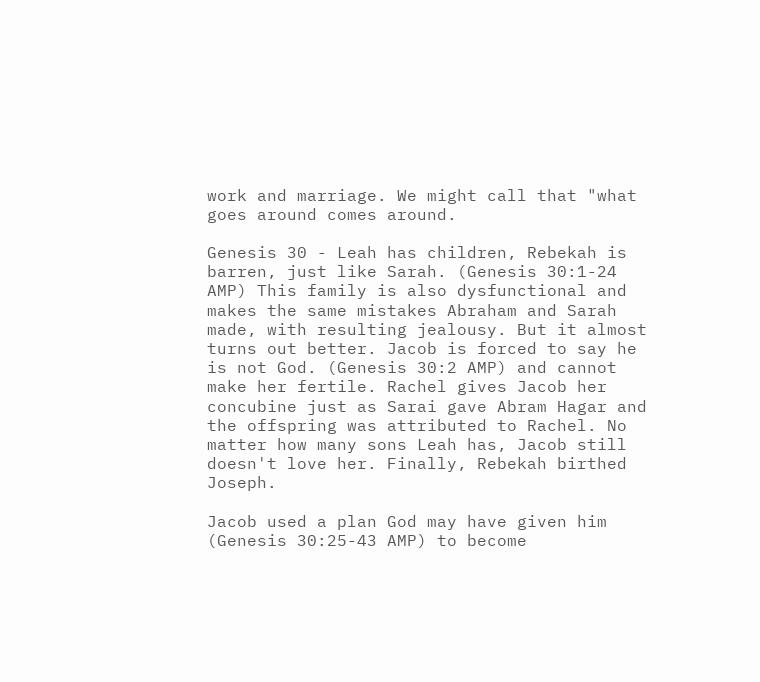work and marriage. We might call that "what goes around comes around.

Genesis 30 - Leah has children, Rebekah is barren, just like Sarah. (Genesis 30:1-24 AMP) This family is also dysfunctional and makes the same mistakes Abraham and Sarah made, with resulting jealousy. But it almost turns out better. Jacob is forced to say he is not God. (Genesis 30:2 AMP) and cannot make her fertile. Rachel gives Jacob her concubine just as Sarai gave Abram Hagar and the offspring was attributed to Rachel. No matter how many sons Leah has, Jacob still doesn't love her. Finally, Rebekah birthed Joseph.

Jacob used a plan God may have given him (Genesis 30:25-43 AMP) to become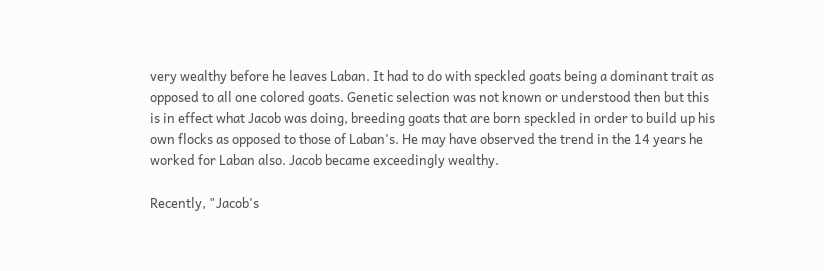very wealthy before he leaves Laban. It had to do with speckled goats being a dominant trait as opposed to all one colored goats. Genetic selection was not known or understood then but this is in effect what Jacob was doing, breeding goats that are born speckled in order to build up his own flocks as opposed to those of Laban's. He may have observed the trend in the 14 years he worked for Laban also. Jacob became exceedingly wealthy.

Recently, "Jacob's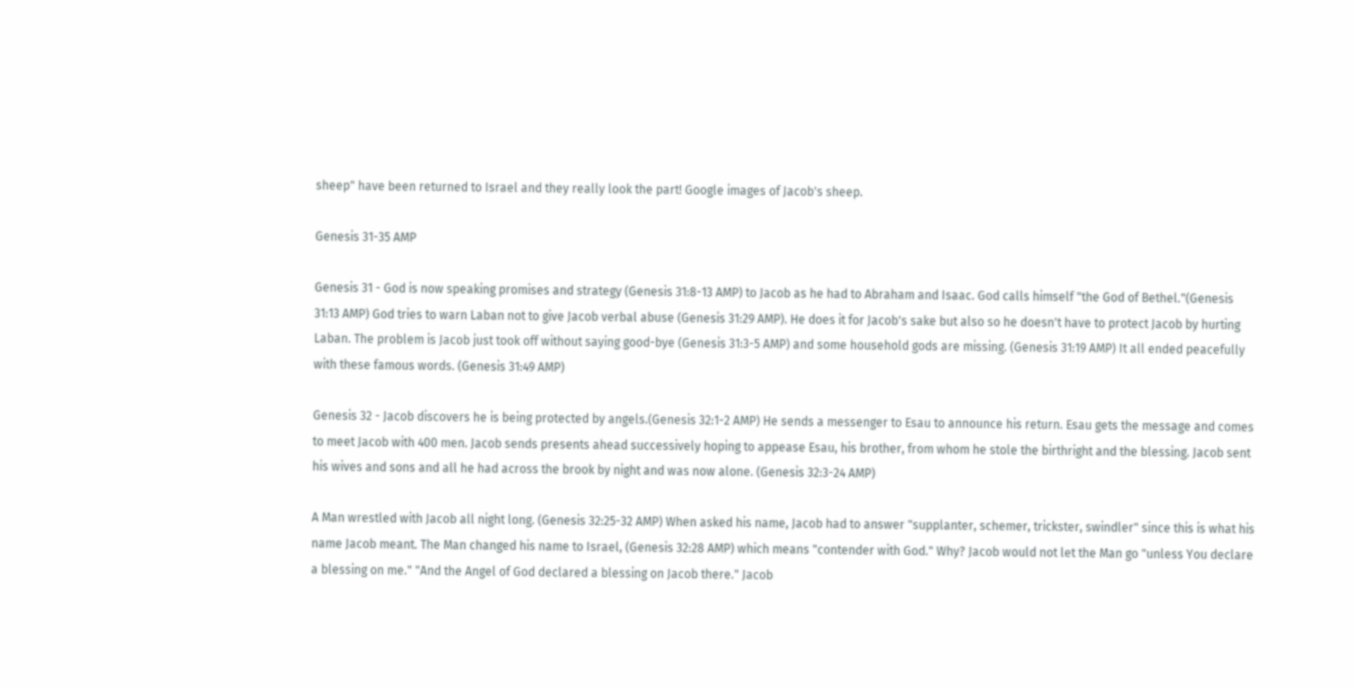sheep" have been returned to Israel and they really look the part! Google images of Jacob's sheep.

Genesis 31-35 AMP

Genesis 31 - God is now speaking promises and strategy (Genesis 31:8-13 AMP) to Jacob as he had to Abraham and Isaac. God calls himself "the God of Bethel."(Genesis 31:13 AMP) God tries to warn Laban not to give Jacob verbal abuse (Genesis 31:29 AMP). He does it for Jacob's sake but also so he doesn't have to protect Jacob by hurting Laban. The problem is Jacob just took off without saying good-bye (Genesis 31:3-5 AMP) and some household gods are missing. (Genesis 31:19 AMP) It all ended peacefully with these famous words. (Genesis 31:49 AMP)

Genesis 32 - Jacob discovers he is being protected by angels.(Genesis 32:1-2 AMP) He sends a messenger to Esau to announce his return. Esau gets the message and comes to meet Jacob with 400 men. Jacob sends presents ahead successively hoping to appease Esau, his brother, from whom he stole the birthright and the blessing. Jacob sent his wives and sons and all he had across the brook by night and was now alone. (Genesis 32:3-24 AMP)

A Man wrestled with Jacob all night long. (Genesis 32:25-32 AMP) When asked his name, Jacob had to answer "supplanter, schemer, trickster, swindler" since this is what his name Jacob meant. The Man changed his name to Israel, (Genesis 32:28 AMP) which means "contender with God." Why? Jacob would not let the Man go "unless You declare a blessing on me." "And the Angel of God declared a blessing on Jacob there." Jacob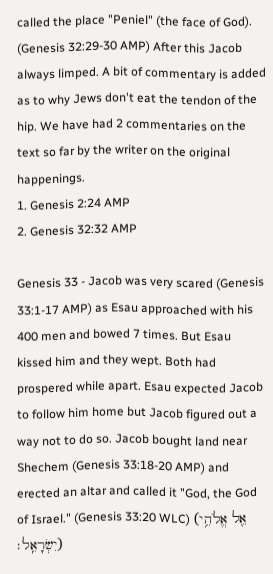called the place "Peniel" (the face of God). (Genesis 32:29-30 AMP) After this Jacob always limped. A bit of commentary is added as to why Jews don't eat the tendon of the hip. We have had 2 commentaries on the text so far by the writer on the original happenings.
1. Genesis 2:24 AMP
2. Genesis 32:32 AMP

Genesis 33 - Jacob was very scared (Genesis 33:1-17 AMP) as Esau approached with his 400 men and bowed 7 times. But Esau kissed him and they wept. Both had prospered while apart. Esau expected Jacob to follow him home but Jacob figured out a way not to do so. Jacob bought land near Shechem (Genesis 33:18-20 AMP) and erected an altar and called it "God, the God of Israel." (Genesis 33:20 WLC) (אֵ֖ל אֱלֹהֵ֥י יִשְׂרָאֵֽל׃)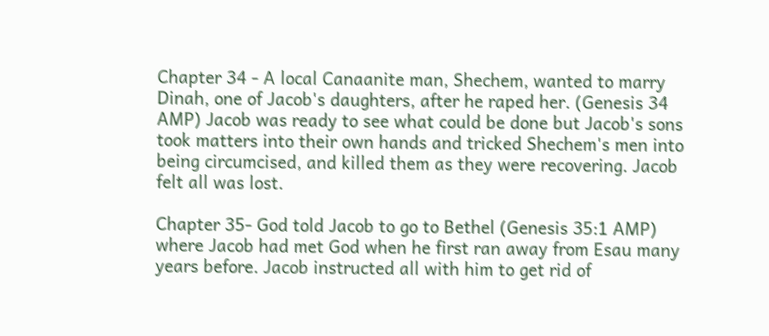Chapter 34 - A local Canaanite man, Shechem, wanted to marry Dinah, one of Jacob's daughters, after he raped her. (Genesis 34 AMP) Jacob was ready to see what could be done but Jacob's sons took matters into their own hands and tricked Shechem's men into being circumcised, and killed them as they were recovering. Jacob felt all was lost.

Chapter 35- God told Jacob to go to Bethel (Genesis 35:1 AMP) where Jacob had met God when he first ran away from Esau many years before. Jacob instructed all with him to get rid of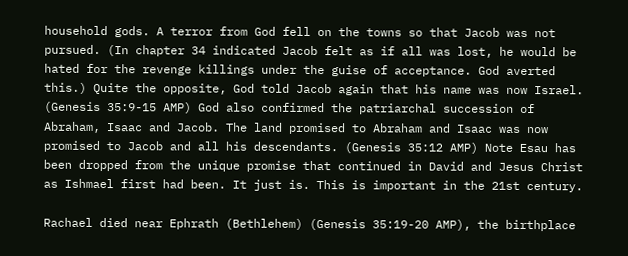household gods. A terror from God fell on the towns so that Jacob was not pursued. (In chapter 34 indicated Jacob felt as if all was lost, he would be hated for the revenge killings under the guise of acceptance. God averted this.) Quite the opposite, God told Jacob again that his name was now Israel. (Genesis 35:9-15 AMP) God also confirmed the patriarchal succession of Abraham, Isaac and Jacob. The land promised to Abraham and Isaac was now promised to Jacob and all his descendants. (Genesis 35:12 AMP) Note Esau has been dropped from the unique promise that continued in David and Jesus Christ as Ishmael first had been. It just is. This is important in the 21st century.

Rachael died near Ephrath (Bethlehem) (Genesis 35:19-20 AMP), the birthplace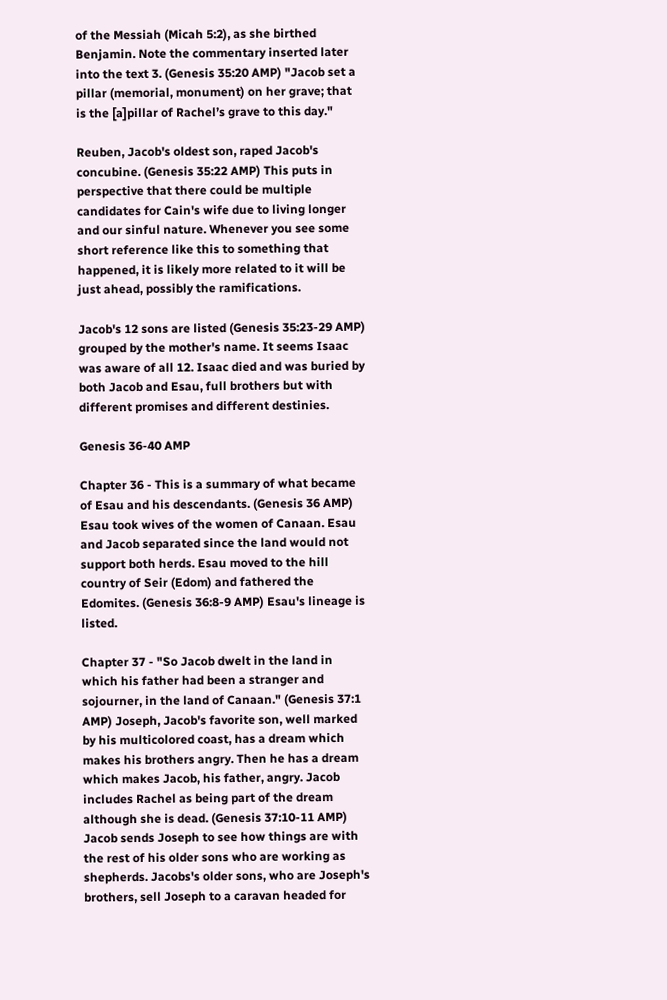of the Messiah (Micah 5:2), as she birthed Benjamin. Note the commentary inserted later into the text 3. (Genesis 35:20 AMP) "Jacob set a pillar (memorial, monument) on her grave; that is the [a]pillar of Rachel’s grave to this day."

Reuben, Jacob's oldest son, raped Jacob's concubine. (Genesis 35:22 AMP) This puts in perspective that there could be multiple candidates for Cain's wife due to living longer and our sinful nature. Whenever you see some short reference like this to something that happened, it is likely more related to it will be just ahead, possibly the ramifications.

Jacob's 12 sons are listed (Genesis 35:23-29 AMP) grouped by the mother's name. It seems Isaac was aware of all 12. Isaac died and was buried by both Jacob and Esau, full brothers but with different promises and different destinies.

Genesis 36-40 AMP

Chapter 36 - This is a summary of what became of Esau and his descendants. (Genesis 36 AMP) Esau took wives of the women of Canaan. Esau and Jacob separated since the land would not support both herds. Esau moved to the hill country of Seir (Edom) and fathered the Edomites. (Genesis 36:8-9 AMP) Esau's lineage is listed.

Chapter 37 - "So Jacob dwelt in the land in which his father had been a stranger and sojourner, in the land of Canaan." (Genesis 37:1 AMP) Joseph, Jacob's favorite son, well marked by his multicolored coast, has a dream which makes his brothers angry. Then he has a dream which makes Jacob, his father, angry. Jacob includes Rachel as being part of the dream although she is dead. (Genesis 37:10-11 AMP) Jacob sends Joseph to see how things are with the rest of his older sons who are working as shepherds. Jacobs's older sons, who are Joseph's brothers, sell Joseph to a caravan headed for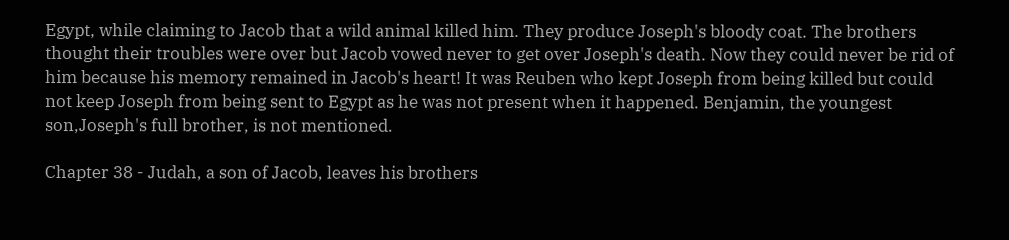Egypt, while claiming to Jacob that a wild animal killed him. They produce Joseph's bloody coat. The brothers thought their troubles were over but Jacob vowed never to get over Joseph's death. Now they could never be rid of him because his memory remained in Jacob's heart! It was Reuben who kept Joseph from being killed but could not keep Joseph from being sent to Egypt as he was not present when it happened. Benjamin, the youngest son,Joseph's full brother, is not mentioned.

Chapter 38 - Judah, a son of Jacob, leaves his brothers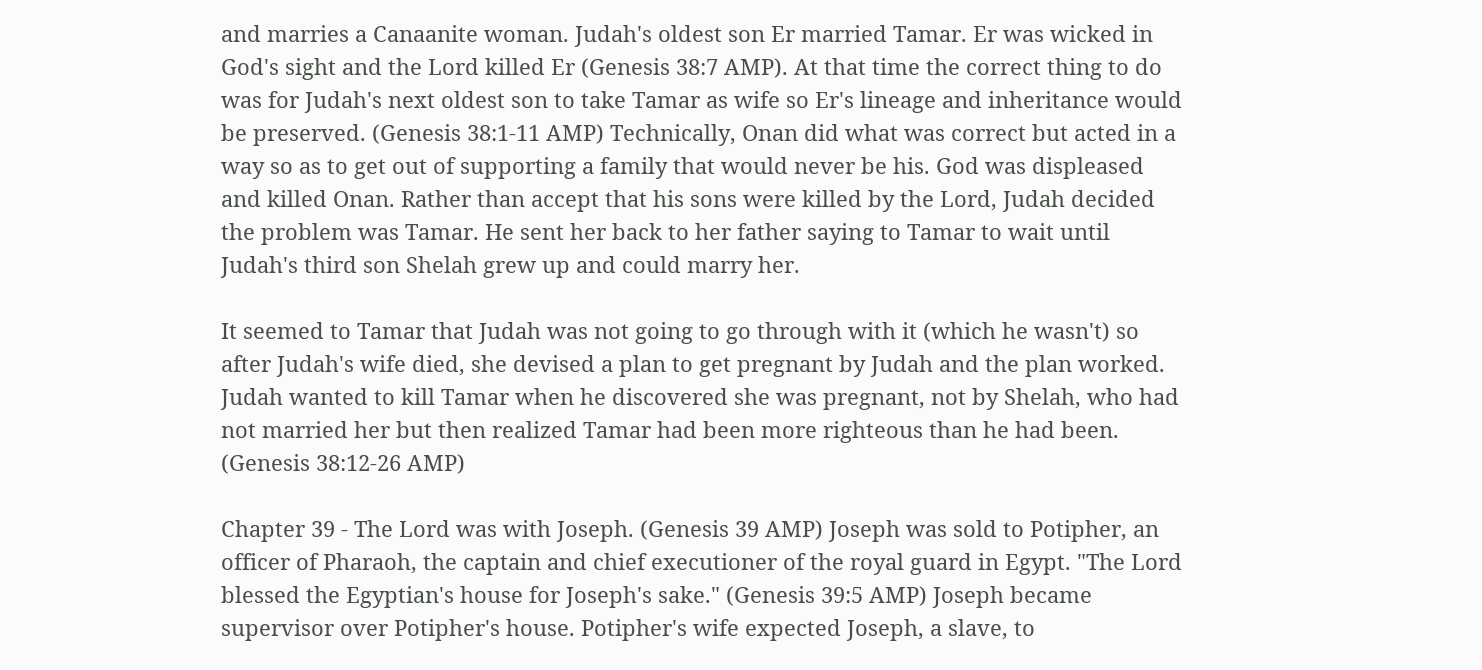and marries a Canaanite woman. Judah's oldest son Er married Tamar. Er was wicked in God's sight and the Lord killed Er (Genesis 38:7 AMP). At that time the correct thing to do was for Judah's next oldest son to take Tamar as wife so Er's lineage and inheritance would be preserved. (Genesis 38:1-11 AMP) Technically, Onan did what was correct but acted in a way so as to get out of supporting a family that would never be his. God was displeased and killed Onan. Rather than accept that his sons were killed by the Lord, Judah decided the problem was Tamar. He sent her back to her father saying to Tamar to wait until Judah's third son Shelah grew up and could marry her.

It seemed to Tamar that Judah was not going to go through with it (which he wasn't) so after Judah's wife died, she devised a plan to get pregnant by Judah and the plan worked. Judah wanted to kill Tamar when he discovered she was pregnant, not by Shelah, who had not married her but then realized Tamar had been more righteous than he had been. (Genesis 38:12-26 AMP)

Chapter 39 - The Lord was with Joseph. (Genesis 39 AMP) Joseph was sold to Potipher, an officer of Pharaoh, the captain and chief executioner of the royal guard in Egypt. "The Lord blessed the Egyptian's house for Joseph's sake." (Genesis 39:5 AMP) Joseph became supervisor over Potipher's house. Potipher's wife expected Joseph, a slave, to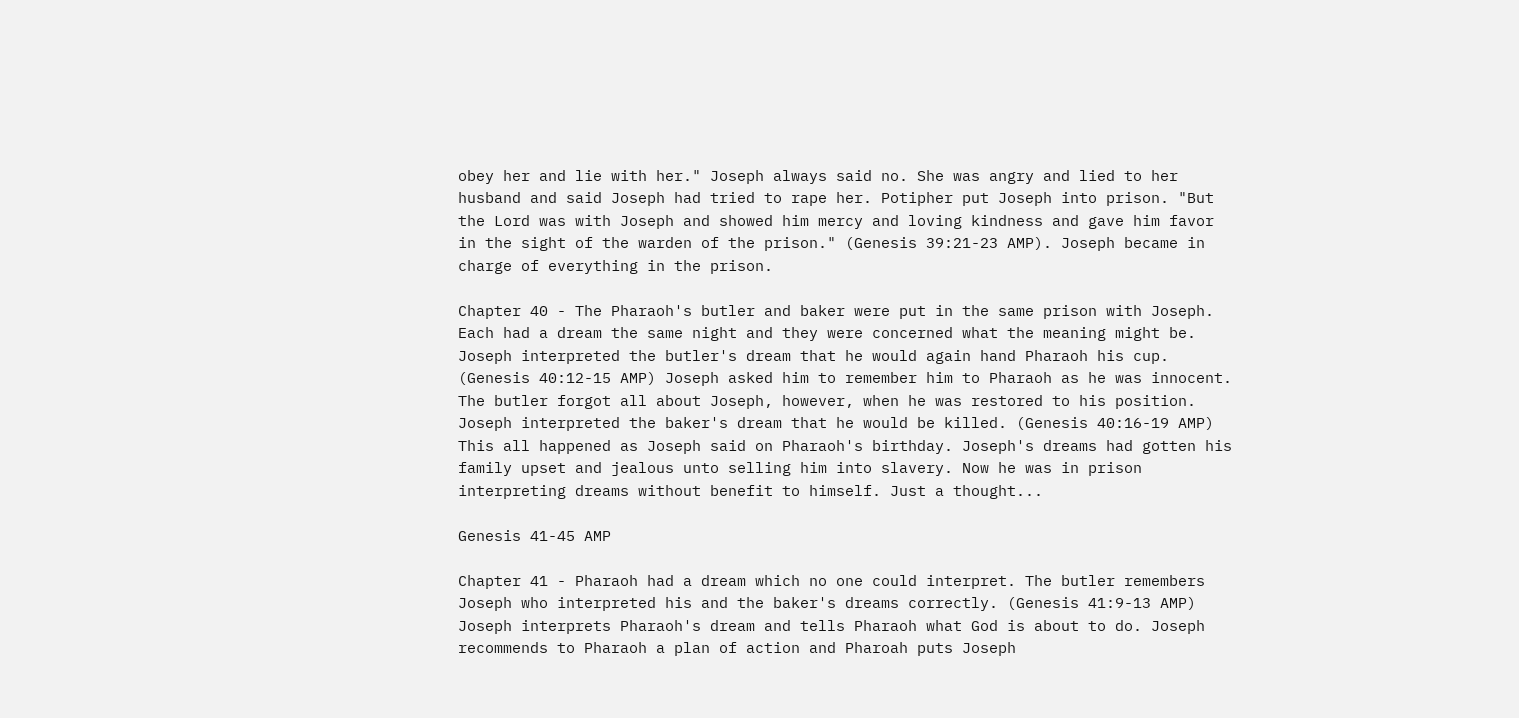obey her and lie with her." Joseph always said no. She was angry and lied to her husband and said Joseph had tried to rape her. Potipher put Joseph into prison. "But the Lord was with Joseph and showed him mercy and loving kindness and gave him favor in the sight of the warden of the prison." (Genesis 39:21-23 AMP). Joseph became in charge of everything in the prison.

Chapter 40 - The Pharaoh's butler and baker were put in the same prison with Joseph. Each had a dream the same night and they were concerned what the meaning might be. Joseph interpreted the butler's dream that he would again hand Pharaoh his cup. (Genesis 40:12-15 AMP) Joseph asked him to remember him to Pharaoh as he was innocent. The butler forgot all about Joseph, however, when he was restored to his position. Joseph interpreted the baker's dream that he would be killed. (Genesis 40:16-19 AMP) This all happened as Joseph said on Pharaoh's birthday. Joseph's dreams had gotten his family upset and jealous unto selling him into slavery. Now he was in prison interpreting dreams without benefit to himself. Just a thought...

Genesis 41-45 AMP

Chapter 41 - Pharaoh had a dream which no one could interpret. The butler remembers Joseph who interpreted his and the baker's dreams correctly. (Genesis 41:9-13 AMP) Joseph interprets Pharaoh's dream and tells Pharaoh what God is about to do. Joseph recommends to Pharaoh a plan of action and Pharoah puts Joseph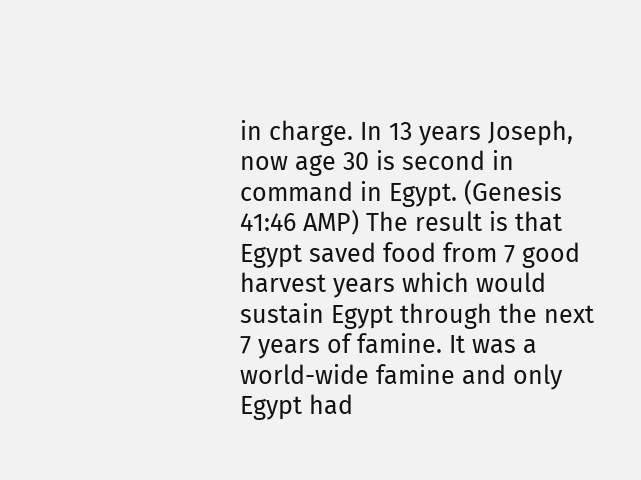in charge. In 13 years Joseph, now age 30 is second in command in Egypt. (Genesis 41:46 AMP) The result is that Egypt saved food from 7 good harvest years which would sustain Egypt through the next 7 years of famine. It was a world-wide famine and only Egypt had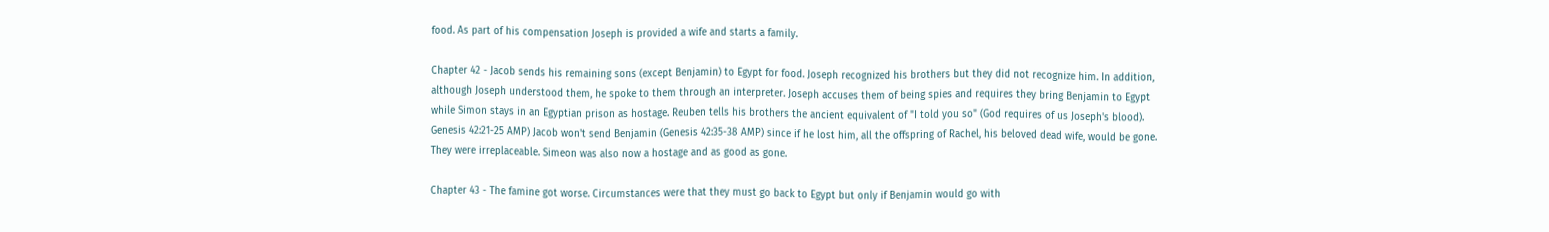food. As part of his compensation Joseph is provided a wife and starts a family.

Chapter 42 - Jacob sends his remaining sons (except Benjamin) to Egypt for food. Joseph recognized his brothers but they did not recognize him. In addition, although Joseph understood them, he spoke to them through an interpreter. Joseph accuses them of being spies and requires they bring Benjamin to Egypt while Simon stays in an Egyptian prison as hostage. Reuben tells his brothers the ancient equivalent of "I told you so" (God requires of us Joseph's blood). Genesis 42:21-25 AMP) Jacob won't send Benjamin (Genesis 42:35-38 AMP) since if he lost him, all the offspring of Rachel, his beloved dead wife, would be gone. They were irreplaceable. Simeon was also now a hostage and as good as gone.

Chapter 43 - The famine got worse. Circumstances were that they must go back to Egypt but only if Benjamin would go with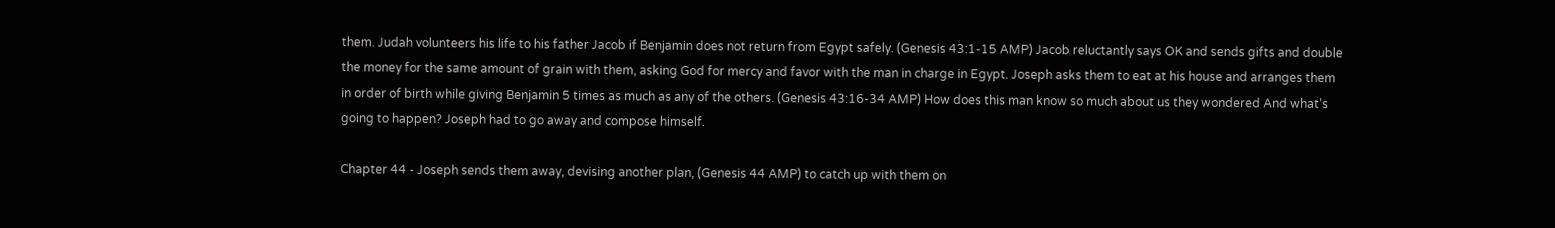them. Judah volunteers his life to his father Jacob if Benjamin does not return from Egypt safely. (Genesis 43:1-15 AMP) Jacob reluctantly says OK and sends gifts and double the money for the same amount of grain with them, asking God for mercy and favor with the man in charge in Egypt. Joseph asks them to eat at his house and arranges them in order of birth while giving Benjamin 5 times as much as any of the others. (Genesis 43:16-34 AMP) How does this man know so much about us they wondered And what's going to happen? Joseph had to go away and compose himself.

Chapter 44 - Joseph sends them away, devising another plan, (Genesis 44 AMP) to catch up with them on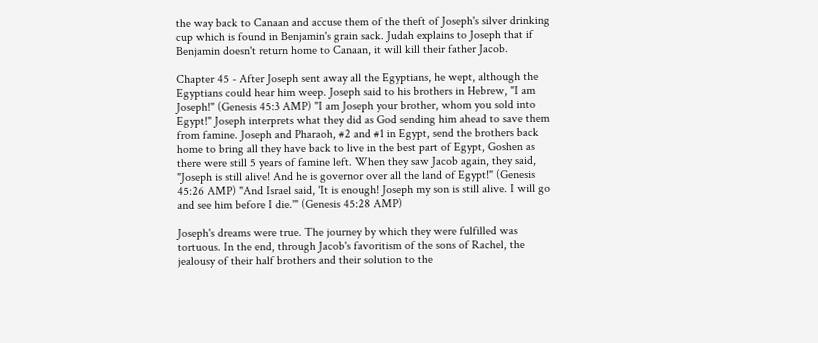the way back to Canaan and accuse them of the theft of Joseph's silver drinking cup which is found in Benjamin's grain sack. Judah explains to Joseph that if Benjamin doesn't return home to Canaan, it will kill their father Jacob.

Chapter 45 - After Joseph sent away all the Egyptians, he wept, although the Egyptians could hear him weep. Joseph said to his brothers in Hebrew, "I am Joseph!" (Genesis 45:3 AMP) "I am Joseph your brother, whom you sold into Egypt!" Joseph interprets what they did as God sending him ahead to save them from famine. Joseph and Pharaoh, #2 and #1 in Egypt, send the brothers back home to bring all they have back to live in the best part of Egypt, Goshen as there were still 5 years of famine left. When they saw Jacob again, they said, "Joseph is still alive! And he is governor over all the land of Egypt!" (Genesis 45:26 AMP) "And Israel said, 'It is enough! Joseph my son is still alive. I will go and see him before I die.'" (Genesis 45:28 AMP)

Joseph's dreams were true. The journey by which they were fulfilled was tortuous. In the end, through Jacob's favoritism of the sons of Rachel, the jealousy of their half brothers and their solution to the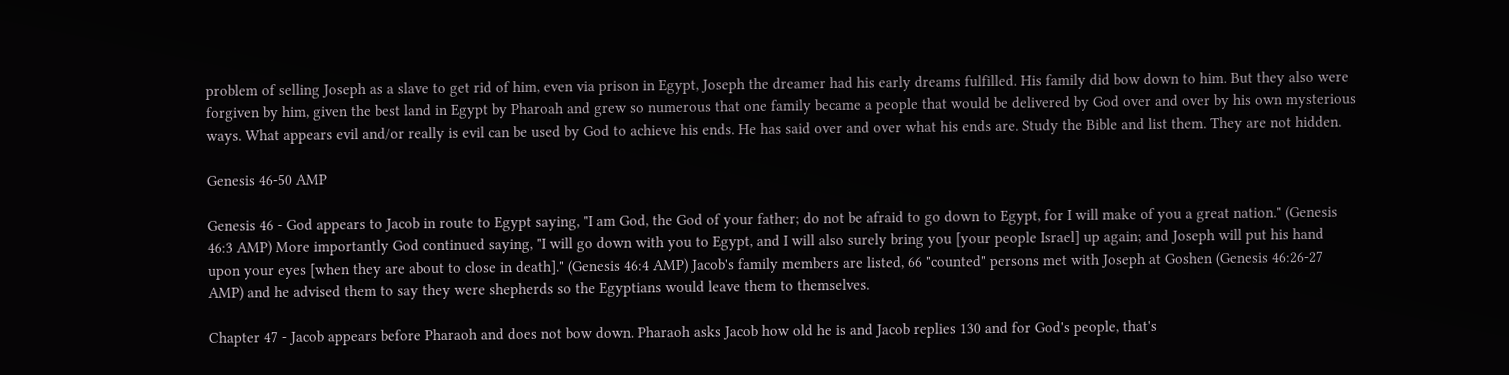problem of selling Joseph as a slave to get rid of him, even via prison in Egypt, Joseph the dreamer had his early dreams fulfilled. His family did bow down to him. But they also were forgiven by him, given the best land in Egypt by Pharoah and grew so numerous that one family became a people that would be delivered by God over and over by his own mysterious ways. What appears evil and/or really is evil can be used by God to achieve his ends. He has said over and over what his ends are. Study the Bible and list them. They are not hidden.

Genesis 46-50 AMP

Genesis 46 - God appears to Jacob in route to Egypt saying, "I am God, the God of your father; do not be afraid to go down to Egypt, for I will make of you a great nation." (Genesis 46:3 AMP) More importantly God continued saying, "I will go down with you to Egypt, and I will also surely bring you [your people Israel] up again; and Joseph will put his hand upon your eyes [when they are about to close in death]." (Genesis 46:4 AMP) Jacob's family members are listed, 66 "counted" persons met with Joseph at Goshen (Genesis 46:26-27 AMP) and he advised them to say they were shepherds so the Egyptians would leave them to themselves.

Chapter 47 - Jacob appears before Pharaoh and does not bow down. Pharaoh asks Jacob how old he is and Jacob replies 130 and for God's people, that's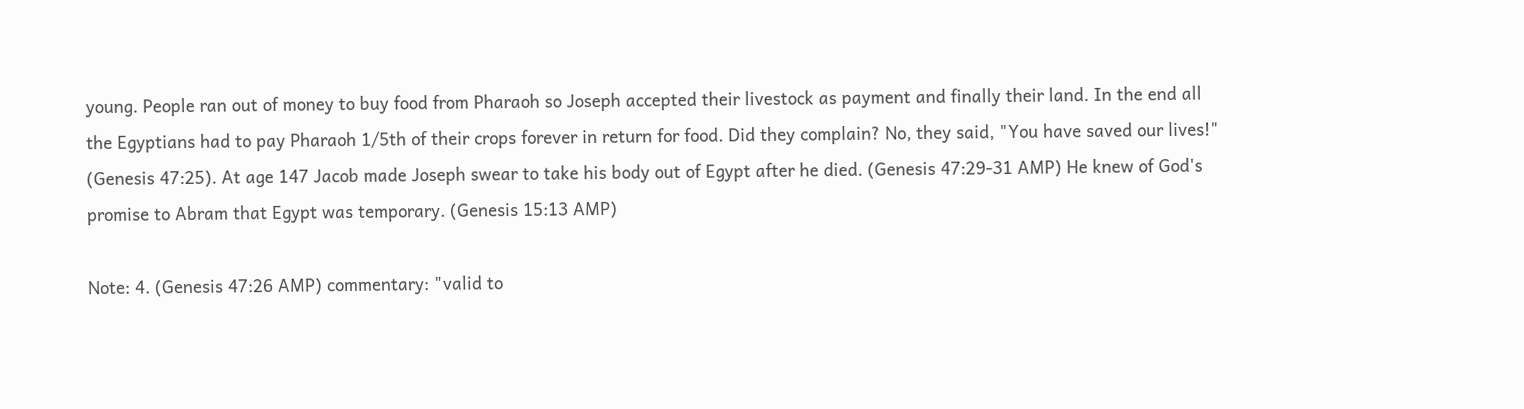young. People ran out of money to buy food from Pharaoh so Joseph accepted their livestock as payment and finally their land. In the end all the Egyptians had to pay Pharaoh 1/5th of their crops forever in return for food. Did they complain? No, they said, "You have saved our lives!" (Genesis 47:25). At age 147 Jacob made Joseph swear to take his body out of Egypt after he died. (Genesis 47:29-31 AMP) He knew of God's promise to Abram that Egypt was temporary. (Genesis 15:13 AMP)

Note: 4. (Genesis 47:26 AMP) commentary: "valid to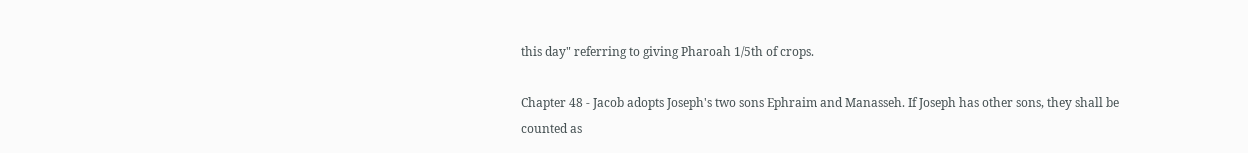this day" referring to giving Pharoah 1/5th of crops.

Chapter 48 - Jacob adopts Joseph's two sons Ephraim and Manasseh. If Joseph has other sons, they shall be counted as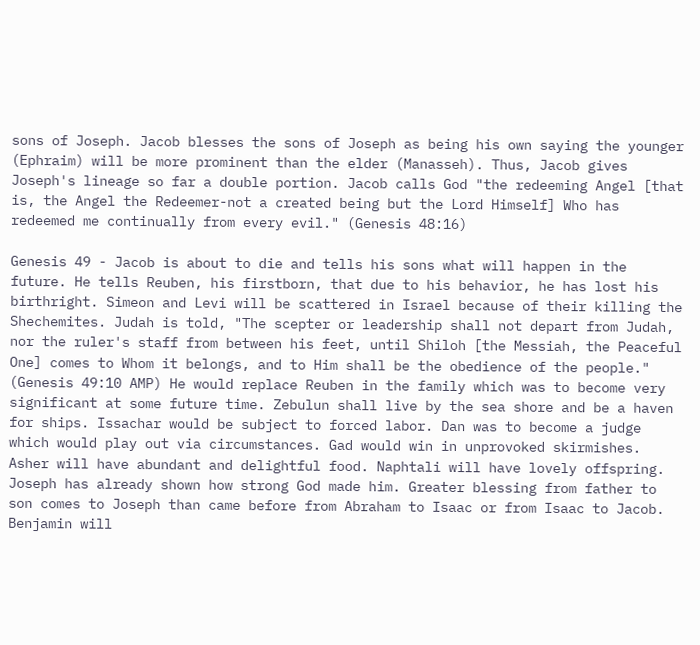sons of Joseph. Jacob blesses the sons of Joseph as being his own saying the younger (Ephraim) will be more prominent than the elder (Manasseh). Thus, Jacob gives Joseph's lineage so far a double portion. Jacob calls God "the redeeming Angel [that is, the Angel the Redeemer-not a created being but the Lord Himself] Who has redeemed me continually from every evil." (Genesis 48:16)

Genesis 49 - Jacob is about to die and tells his sons what will happen in the future. He tells Reuben, his firstborn, that due to his behavior, he has lost his birthright. Simeon and Levi will be scattered in Israel because of their killing the Shechemites. Judah is told, "The scepter or leadership shall not depart from Judah, nor the ruler's staff from between his feet, until Shiloh [the Messiah, the Peaceful One] comes to Whom it belongs, and to Him shall be the obedience of the people." (Genesis 49:10 AMP) He would replace Reuben in the family which was to become very significant at some future time. Zebulun shall live by the sea shore and be a haven for ships. Issachar would be subject to forced labor. Dan was to become a judge which would play out via circumstances. Gad would win in unprovoked skirmishes. Asher will have abundant and delightful food. Naphtali will have lovely offspring. Joseph has already shown how strong God made him. Greater blessing from father to son comes to Joseph than came before from Abraham to Isaac or from Isaac to Jacob. Benjamin will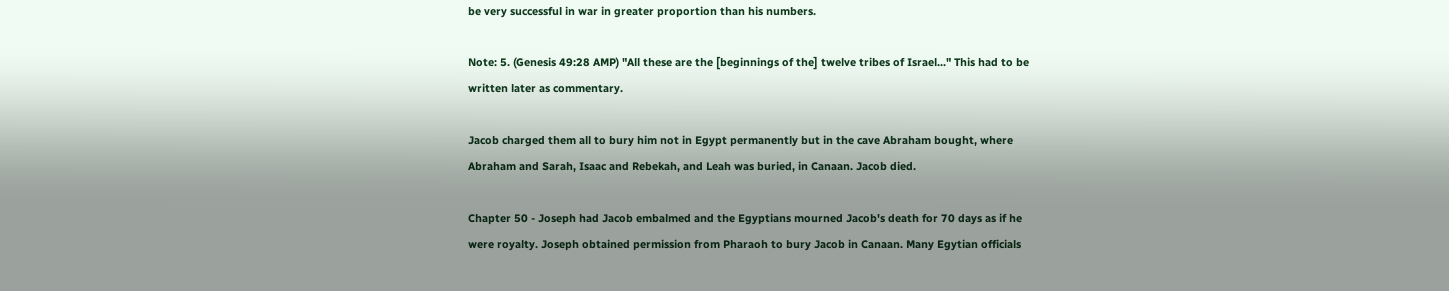be very successful in war in greater proportion than his numbers.

Note: 5. (Genesis 49:28 AMP) "All these are the [beginnings of the] twelve tribes of Israel..." This had to be written later as commentary.

Jacob charged them all to bury him not in Egypt permanently but in the cave Abraham bought, where Abraham and Sarah, Isaac and Rebekah, and Leah was buried, in Canaan. Jacob died.

Chapter 50 - Joseph had Jacob embalmed and the Egyptians mourned Jacob's death for 70 days as if he were royalty. Joseph obtained permission from Pharaoh to bury Jacob in Canaan. Many Egytian officials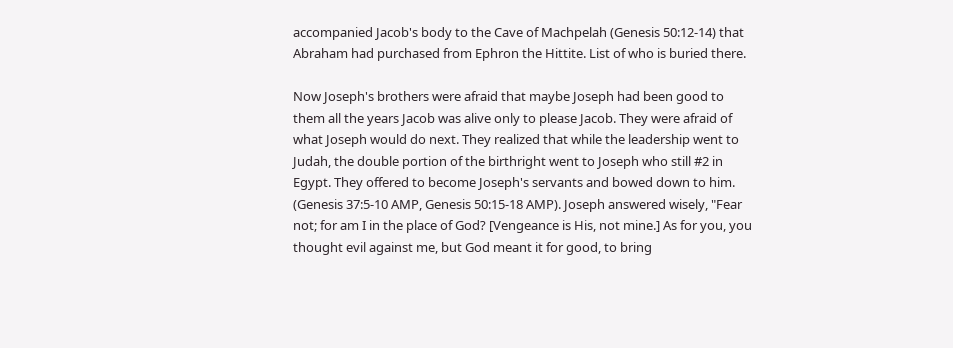accompanied Jacob's body to the Cave of Machpelah (Genesis 50:12-14) that Abraham had purchased from Ephron the Hittite. List of who is buried there.

Now Joseph's brothers were afraid that maybe Joseph had been good to them all the years Jacob was alive only to please Jacob. They were afraid of what Joseph would do next. They realized that while the leadership went to Judah, the double portion of the birthright went to Joseph who still #2 in Egypt. They offered to become Joseph's servants and bowed down to him. (Genesis 37:5-10 AMP, Genesis 50:15-18 AMP). Joseph answered wisely, "Fear not; for am I in the place of God? [Vengeance is His, not mine.] As for you, you thought evil against me, but God meant it for good, to bring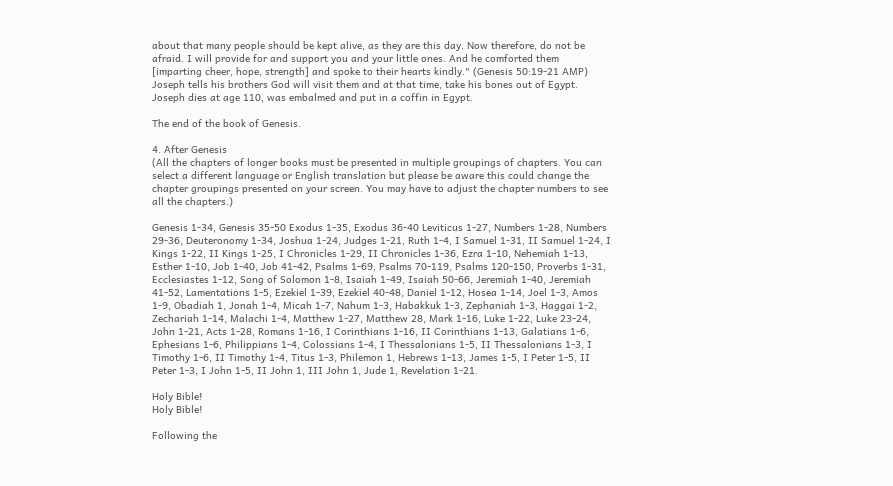about that many people should be kept alive, as they are this day. Now therefore, do not be afraid. I will provide for and support you and your little ones. And he comforted them [imparting cheer, hope, strength] and spoke to their hearts kindly." (Genesis 50:19-21 AMP) Joseph tells his brothers God will visit them and at that time, take his bones out of Egypt. Joseph dies at age 110, was embalmed and put in a coffin in Egypt.

The end of the book of Genesis.

4. After Genesis
(All the chapters of longer books must be presented in multiple groupings of chapters. You can select a different language or English translation but please be aware this could change the chapter groupings presented on your screen. You may have to adjust the chapter numbers to see all the chapters.)

Genesis 1-34, Genesis 35-50 Exodus 1-35, Exodus 36-40 Leviticus 1-27, Numbers 1-28, Numbers 29-36, Deuteronomy 1-34, Joshua 1-24, Judges 1-21, Ruth 1-4, I Samuel 1-31, II Samuel 1-24, I Kings 1-22, II Kings 1-25, I Chronicles 1-29, II Chronicles 1-36, Ezra 1-10, Nehemiah 1-13, Esther 1-10, Job 1-40, Job 41-42, Psalms 1-69, Psalms 70-119, Psalms 120-150, Proverbs 1-31, Ecclesiastes 1-12, Song of Solomon 1-8, Isaiah 1-49, Isaiah 50-66, Jeremiah 1-40, Jeremiah 41-52, Lamentations 1-5, Ezekiel 1-39, Ezekiel 40-48, Daniel 1-12, Hosea 1-14, Joel 1-3, Amos 1-9, Obadiah 1, Jonah 1-4, Micah 1-7, Nahum 1-3, Habakkuk 1-3, Zephaniah 1-3, Haggai 1-2, Zechariah 1-14, Malachi 1-4, Matthew 1-27, Matthew 28, Mark 1-16, Luke 1-22, Luke 23-24, John 1-21, Acts 1-28, Romans 1-16, I Corinthians 1-16, II Corinthians 1-13, Galatians 1-6, Ephesians 1-6, Philippians 1-4, Colossians 1-4, I Thessalonians 1-5, II Thessalonians 1-3, I Timothy 1-6, II Timothy 1-4, Titus 1-3, Philemon 1, Hebrews 1-13, James 1-5, I Peter 1-5, II Peter 1-3, I John 1-5, II John 1, III John 1, Jude 1, Revelation 1-21.

Holy Bible!
Holy Bible!

Following the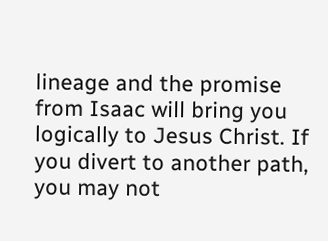lineage and the promise from Isaac will bring you logically to Jesus Christ. If you divert to another path, you may not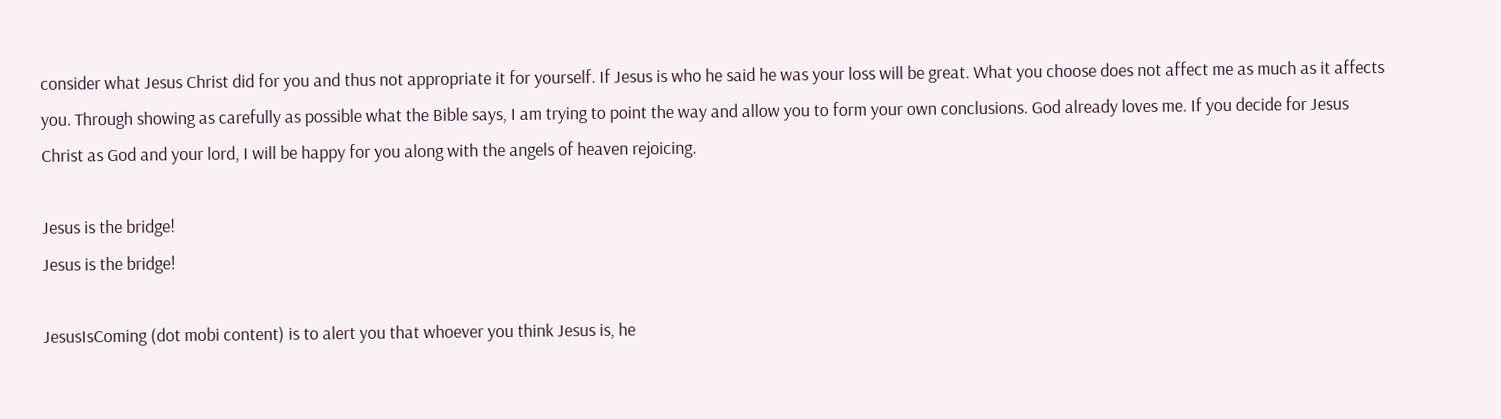consider what Jesus Christ did for you and thus not appropriate it for yourself. If Jesus is who he said he was your loss will be great. What you choose does not affect me as much as it affects you. Through showing as carefully as possible what the Bible says, I am trying to point the way and allow you to form your own conclusions. God already loves me. If you decide for Jesus Christ as God and your lord, I will be happy for you along with the angels of heaven rejoicing.

Jesus is the bridge!
Jesus is the bridge!

JesusIsComing (dot mobi content) is to alert you that whoever you think Jesus is, he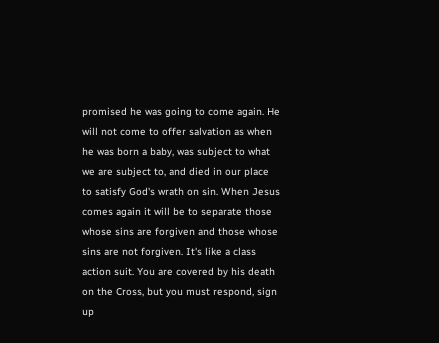promised he was going to come again. He will not come to offer salvation as when he was born a baby, was subject to what we are subject to, and died in our place to satisfy God's wrath on sin. When Jesus comes again it will be to separate those whose sins are forgiven and those whose sins are not forgiven. It's like a class action suit. You are covered by his death on the Cross, but you must respond, sign up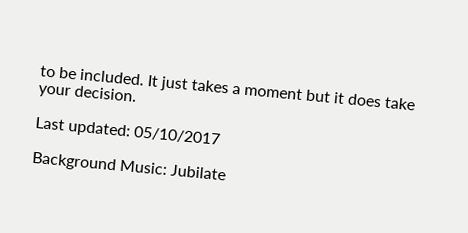to be included. It just takes a moment but it does take your decision.

Last updated: 05/10/2017

Background Music: Jubilate